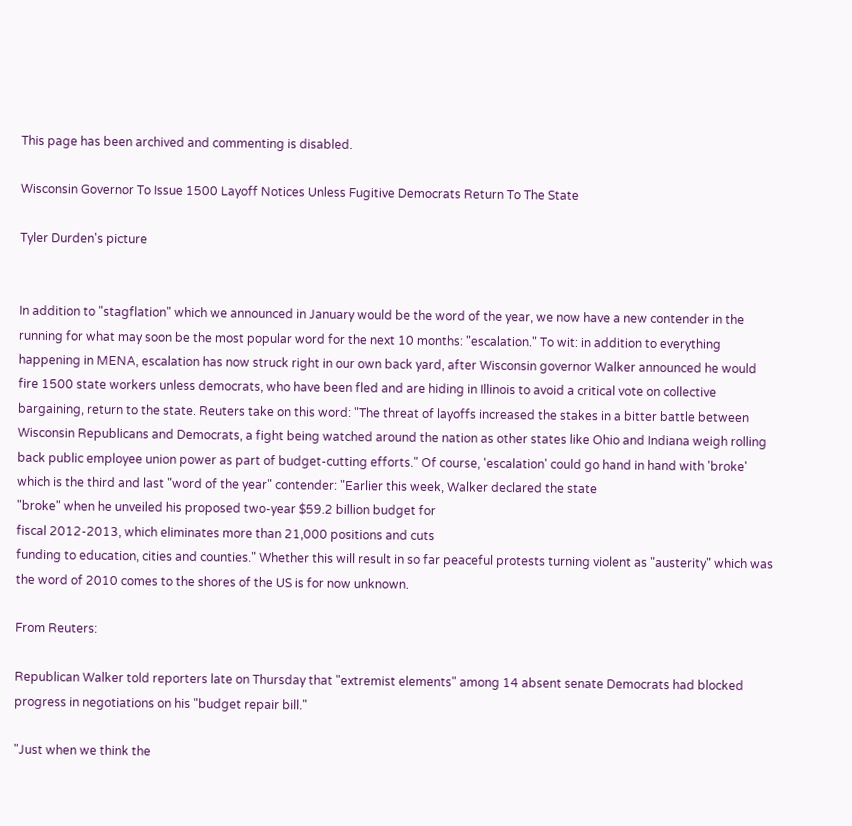This page has been archived and commenting is disabled.

Wisconsin Governor To Issue 1500 Layoff Notices Unless Fugitive Democrats Return To The State

Tyler Durden's picture


In addition to "stagflation" which we announced in January would be the word of the year, we now have a new contender in the running for what may soon be the most popular word for the next 10 months: "escalation." To wit: in addition to everything happening in MENA, escalation has now struck right in our own back yard, after Wisconsin governor Walker announced he would fire 1500 state workers unless democrats, who have been fled and are hiding in Illinois to avoid a critical vote on collective bargaining, return to the state. Reuters take on this word: "The threat of layoffs increased the stakes in a bitter battle between Wisconsin Republicans and Democrats, a fight being watched around the nation as other states like Ohio and Indiana weigh rolling back public employee union power as part of budget-cutting efforts." Of course, 'escalation' could go hand in hand with 'broke' which is the third and last "word of the year" contender: "Earlier this week, Walker declared the state
"broke" when he unveiled his proposed two-year $59.2 billion budget for
fiscal 2012-2013, which eliminates more than 21,000 positions and cuts
funding to education, cities and counties." Whether this will result in so far peaceful protests turning violent as "austerity" which was the word of 2010 comes to the shores of the US is for now unknown.

From Reuters:

Republican Walker told reporters late on Thursday that "extremist elements" among 14 absent senate Democrats had blocked progress in negotiations on his "budget repair bill."

"Just when we think the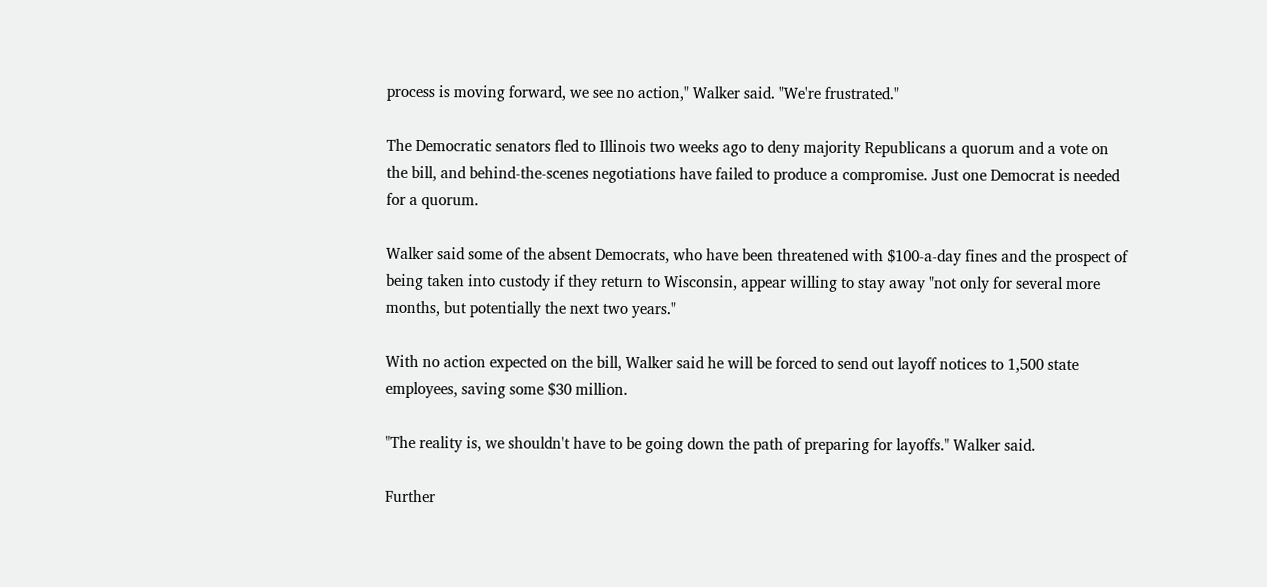process is moving forward, we see no action," Walker said. "We're frustrated."

The Democratic senators fled to Illinois two weeks ago to deny majority Republicans a quorum and a vote on the bill, and behind-the-scenes negotiations have failed to produce a compromise. Just one Democrat is needed for a quorum.

Walker said some of the absent Democrats, who have been threatened with $100-a-day fines and the prospect of being taken into custody if they return to Wisconsin, appear willing to stay away "not only for several more months, but potentially the next two years."

With no action expected on the bill, Walker said he will be forced to send out layoff notices to 1,500 state employees, saving some $30 million.

"The reality is, we shouldn't have to be going down the path of preparing for layoffs." Walker said.

Further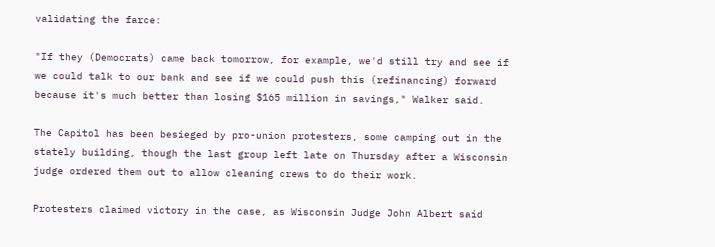validating the farce:

"If they (Democrats) came back tomorrow, for example, we'd still try and see if we could talk to our bank and see if we could push this (refinancing) forward because it's much better than losing $165 million in savings," Walker said.

The Capitol has been besieged by pro-union protesters, some camping out in the stately building, though the last group left late on Thursday after a Wisconsin judge ordered them out to allow cleaning crews to do their work.

Protesters claimed victory in the case, as Wisconsin Judge John Albert said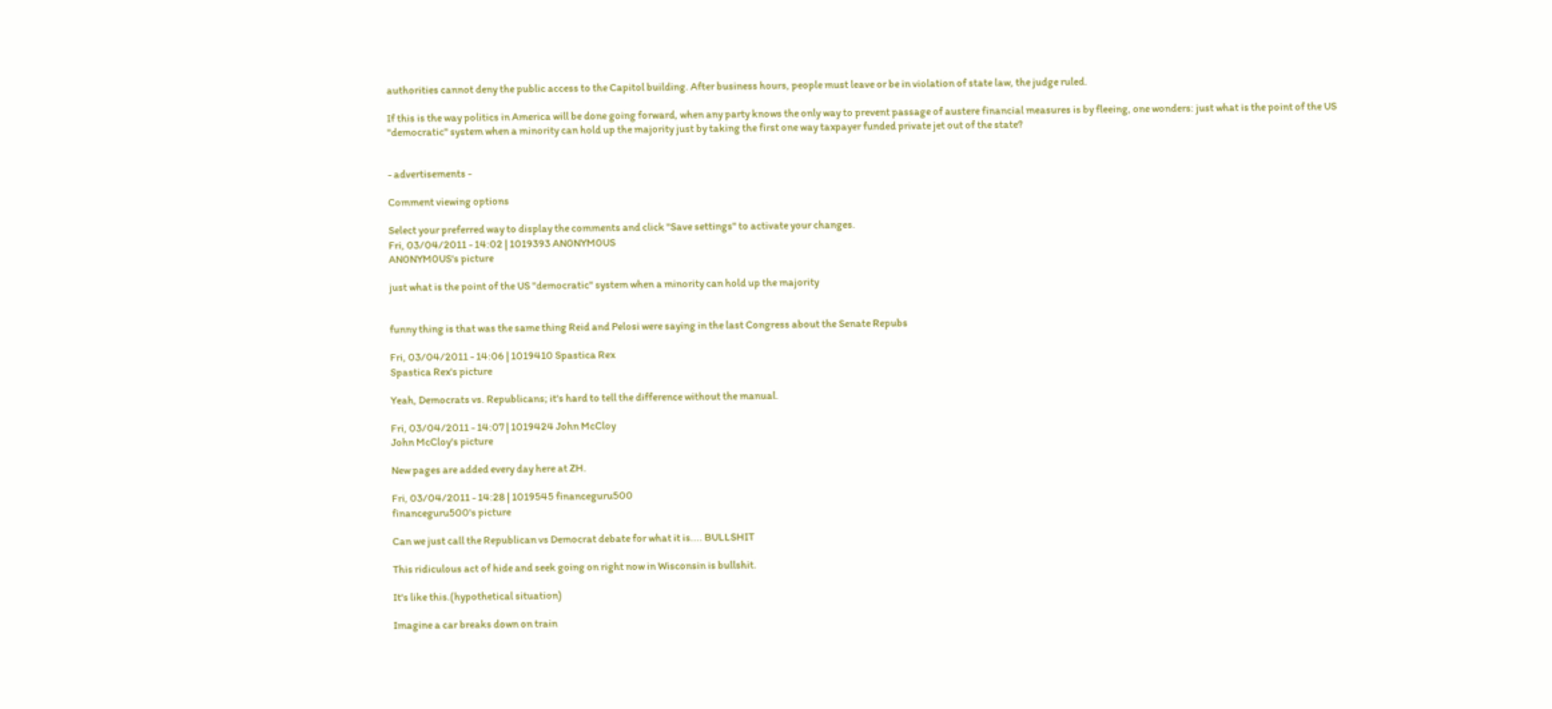authorities cannot deny the public access to the Capitol building. After business hours, people must leave or be in violation of state law, the judge ruled.

If this is the way politics in America will be done going forward, when any party knows the only way to prevent passage of austere financial measures is by fleeing, one wonders: just what is the point of the US "democratic" system when a minority can hold up the majority just by taking the first one way taxpayer funded private jet out of the state?


- advertisements -

Comment viewing options

Select your preferred way to display the comments and click "Save settings" to activate your changes.
Fri, 03/04/2011 - 14:02 | 1019393 AN0NYM0US
AN0NYM0US's picture

just what is the point of the US "democratic" system when a minority can hold up the majority


funny thing is that was the same thing Reid and Pelosi were saying in the last Congress about the Senate Repubs

Fri, 03/04/2011 - 14:06 | 1019410 Spastica Rex
Spastica Rex's picture

Yeah, Democrats vs. Republicans; it's hard to tell the difference without the manual.

Fri, 03/04/2011 - 14:07 | 1019424 John McCloy
John McCloy's picture

New pages are added every day here at ZH.

Fri, 03/04/2011 - 14:28 | 1019545 financeguru500
financeguru500's picture

Can we just call the Republican vs Democrat debate for what it is.... BULLSHIT

This ridiculous act of hide and seek going on right now in Wisconsin is bullshit.

It's like this.(hypothetical situation)

Imagine a car breaks down on train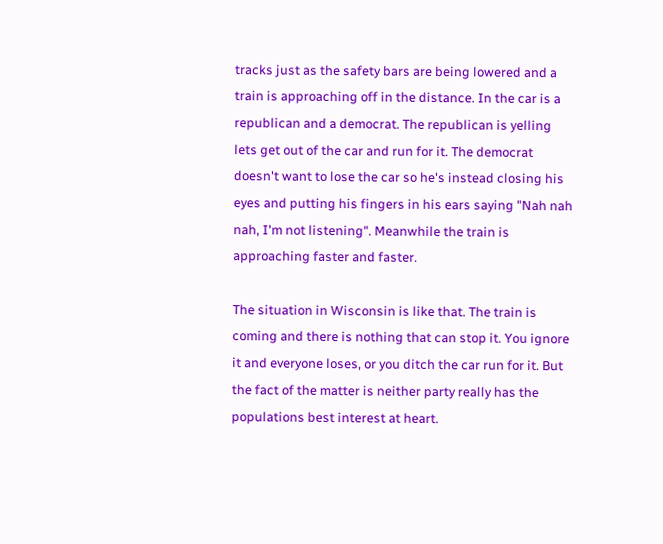tracks just as the safety bars are being lowered and a train is approaching off in the distance. In the car is a republican and a democrat. The republican is yelling lets get out of the car and run for it. The democrat doesn't want to lose the car so he's instead closing his eyes and putting his fingers in his ears saying "Nah nah nah, I'm not listening". Meanwhile the train is approaching faster and faster.

The situation in Wisconsin is like that. The train is coming and there is nothing that can stop it. You ignore it and everyone loses, or you ditch the car run for it. But the fact of the matter is neither party really has the populations best interest at heart.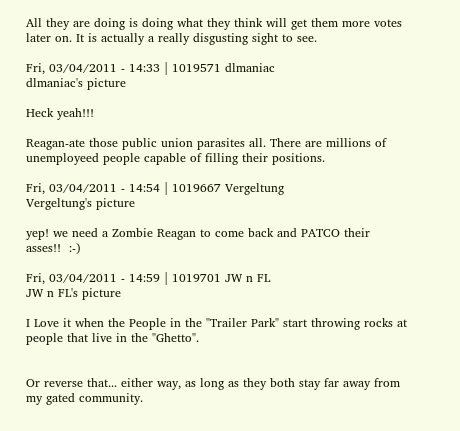All they are doing is doing what they think will get them more votes later on. It is actually a really disgusting sight to see.

Fri, 03/04/2011 - 14:33 | 1019571 dlmaniac
dlmaniac's picture

Heck yeah!!!

Reagan-ate those public union parasites all. There are millions of unemployeed people capable of filling their positions.

Fri, 03/04/2011 - 14:54 | 1019667 Vergeltung
Vergeltung's picture

yep! we need a Zombie Reagan to come back and PATCO their asses!!  :-)

Fri, 03/04/2011 - 14:59 | 1019701 JW n FL
JW n FL's picture

I Love it when the People in the "Trailer Park" start throwing rocks at people that live in the "Ghetto".


Or reverse that... either way, as long as they both stay far away from my gated community.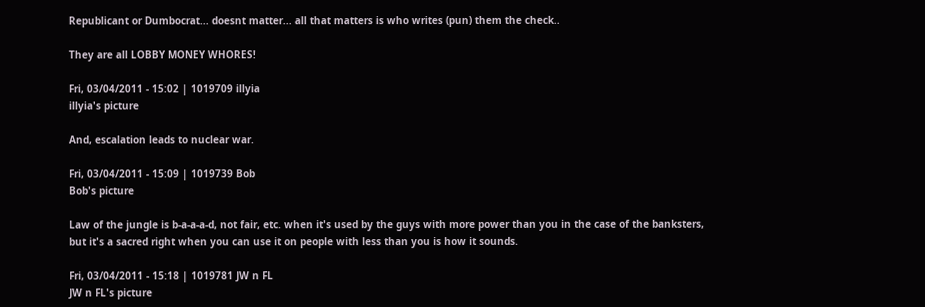Republicant or Dumbocrat... doesnt matter... all that matters is who writes (pun) them the check..

They are all LOBBY MONEY WHORES!

Fri, 03/04/2011 - 15:02 | 1019709 illyia
illyia's picture

And, escalation leads to nuclear war.

Fri, 03/04/2011 - 15:09 | 1019739 Bob
Bob's picture

Law of the jungle is b-a-a-a-d, not fair, etc. when it's used by the guys with more power than you in the case of the banksters, but it's a sacred right when you can use it on people with less than you is how it sounds.

Fri, 03/04/2011 - 15:18 | 1019781 JW n FL
JW n FL's picture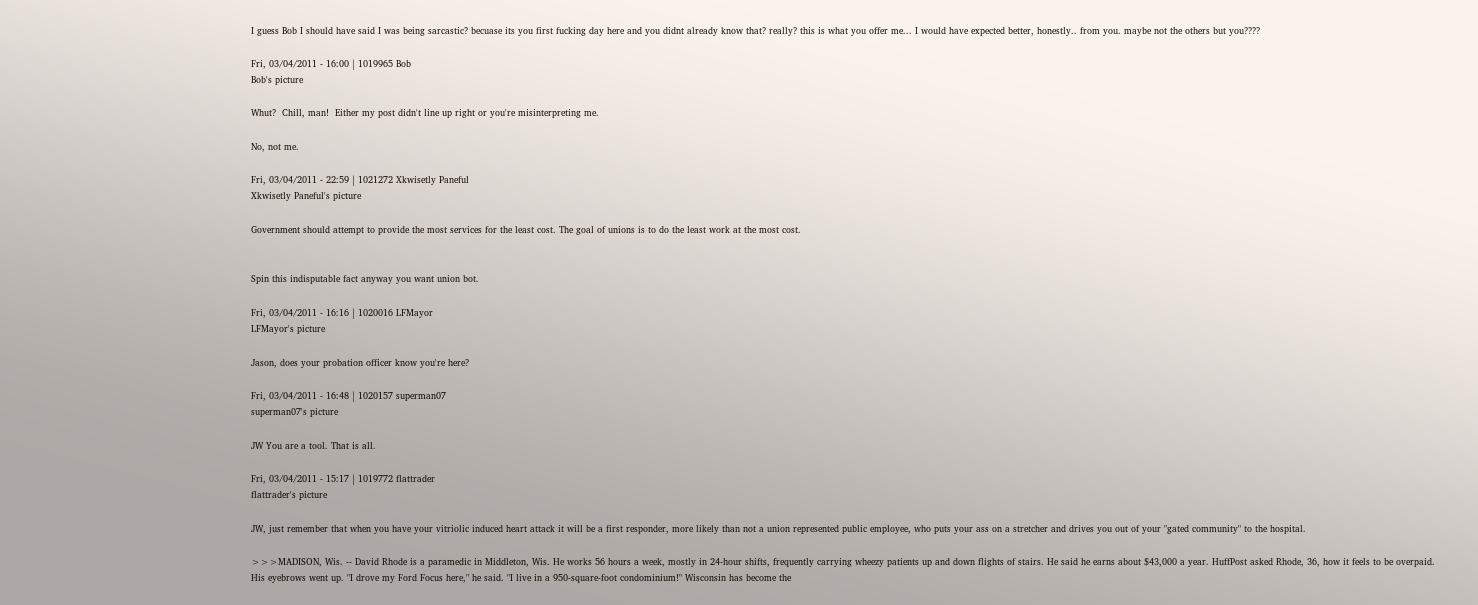I guess Bob I should have said I was being sarcastic? becuase its you first fucking day here and you didnt already know that? really? this is what you offer me... I would have expected better, honestly.. from you. maybe not the others but you????

Fri, 03/04/2011 - 16:00 | 1019965 Bob
Bob's picture

Whut?  Chill, man!  Either my post didn't line up right or you're misinterpreting me.

No, not me.

Fri, 03/04/2011 - 22:59 | 1021272 Xkwisetly Paneful
Xkwisetly Paneful's picture

Government should attempt to provide the most services for the least cost. The goal of unions is to do the least work at the most cost.


Spin this indisputable fact anyway you want union bot.

Fri, 03/04/2011 - 16:16 | 1020016 LFMayor
LFMayor's picture

Jason, does your probation officer know you're here?

Fri, 03/04/2011 - 16:48 | 1020157 superman07
superman07's picture

JW You are a tool. That is all.

Fri, 03/04/2011 - 15:17 | 1019772 flattrader
flattrader's picture

JW, just remember that when you have your vitriolic induced heart attack it will be a first responder, more likely than not a union represented public employee, who puts your ass on a stretcher and drives you out of your "gated community" to the hospital.

>>>MADISON, Wis. -- David Rhode is a paramedic in Middleton, Wis. He works 56 hours a week, mostly in 24-hour shifts, frequently carrying wheezy patients up and down flights of stairs. He said he earns about $43,000 a year. HuffPost asked Rhode, 36, how it feels to be overpaid. His eyebrows went up. "I drove my Ford Focus here," he said. "I live in a 950-square-foot condominium!" Wisconsin has become the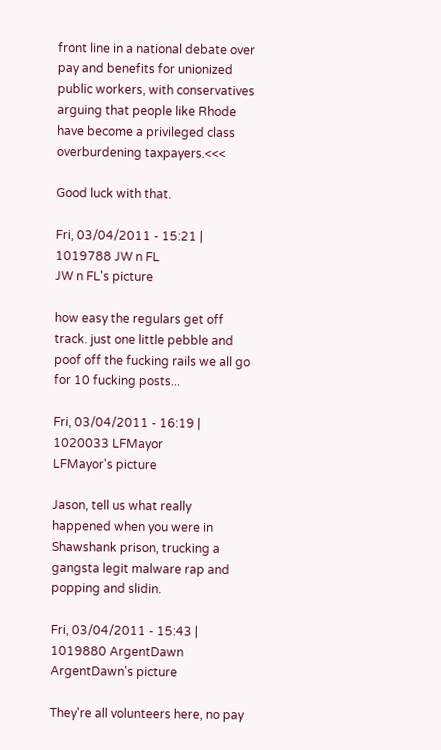front line in a national debate over pay and benefits for unionized public workers, with conservatives arguing that people like Rhode have become a privileged class overburdening taxpayers.<<<

Good luck with that.

Fri, 03/04/2011 - 15:21 | 1019788 JW n FL
JW n FL's picture

how easy the regulars get off track. just one little pebble and poof off the fucking rails we all go for 10 fucking posts...

Fri, 03/04/2011 - 16:19 | 1020033 LFMayor
LFMayor's picture

Jason, tell us what really happened when you were in Shawshank prison, trucking a gangsta legit malware rap and popping and slidin.

Fri, 03/04/2011 - 15:43 | 1019880 ArgentDawn
ArgentDawn's picture

They're all volunteers here, no pay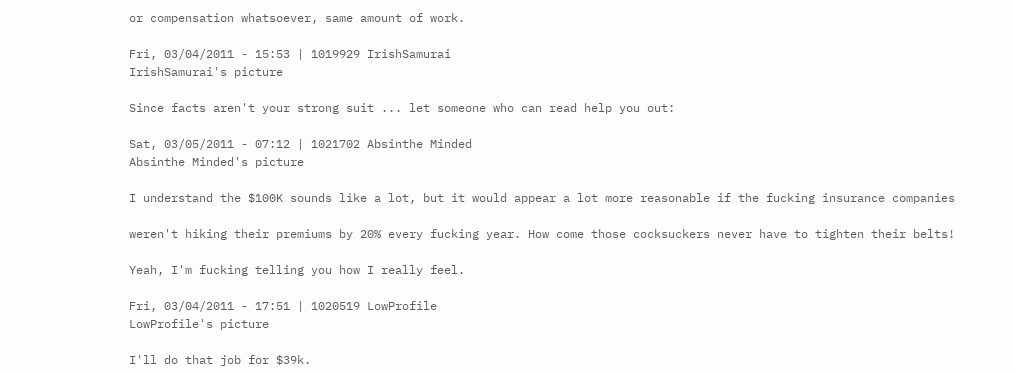or compensation whatsoever, same amount of work.

Fri, 03/04/2011 - 15:53 | 1019929 IrishSamurai
IrishSamurai's picture

Since facts aren't your strong suit ... let someone who can read help you out:

Sat, 03/05/2011 - 07:12 | 1021702 Absinthe Minded
Absinthe Minded's picture

I understand the $100K sounds like a lot, but it would appear a lot more reasonable if the fucking insurance companies

weren't hiking their premiums by 20% every fucking year. How come those cocksuckers never have to tighten their belts!

Yeah, I'm fucking telling you how I really feel.

Fri, 03/04/2011 - 17:51 | 1020519 LowProfile
LowProfile's picture

I'll do that job for $39k.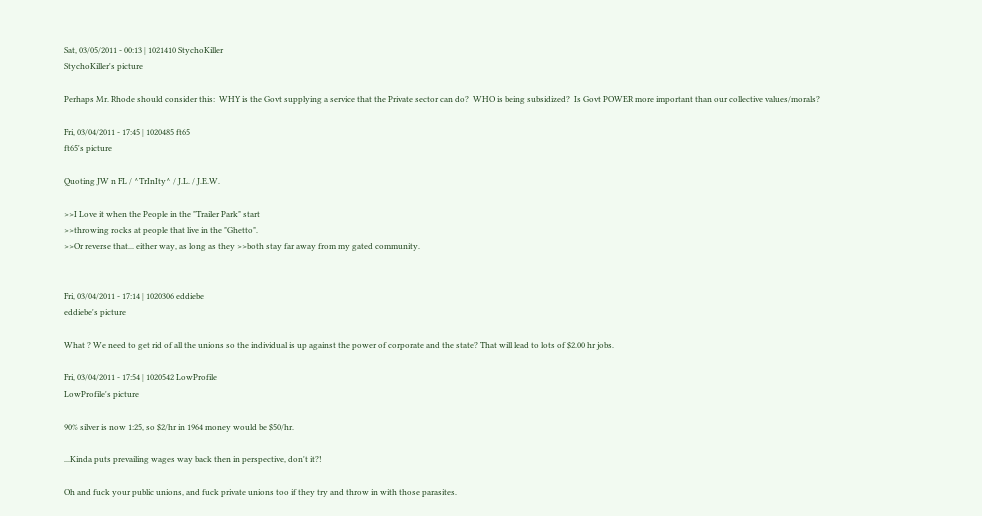Sat, 03/05/2011 - 00:13 | 1021410 StychoKiller
StychoKiller's picture

Perhaps Mr. Rhode should consider this:  WHY is the Govt supplying a service that the Private sector can do?  WHO is being subsidized?  Is Govt POWER more important than our collective values/morals?

Fri, 03/04/2011 - 17:45 | 1020485 ft65
ft65's picture

Quoting JW n FL / ^TrInIty^ / J.L. / J.E.W.

>>I Love it when the People in the "Trailer Park" start
>>throwing rocks at people that live in the "Ghetto".
>>Or reverse that... either way, as long as they >>both stay far away from my gated community.


Fri, 03/04/2011 - 17:14 | 1020306 eddiebe
eddiebe's picture

What ? We need to get rid of all the unions so the individual is up against the power of corporate and the state? That will lead to lots of $2.00 hr jobs.

Fri, 03/04/2011 - 17:54 | 1020542 LowProfile
LowProfile's picture

90% silver is now 1:25, so $2/hr in 1964 money would be $50/hr.

...Kinda puts prevailing wages way back then in perspective, don't it?!

Oh and fuck your public unions, and fuck private unions too if they try and throw in with those parasites.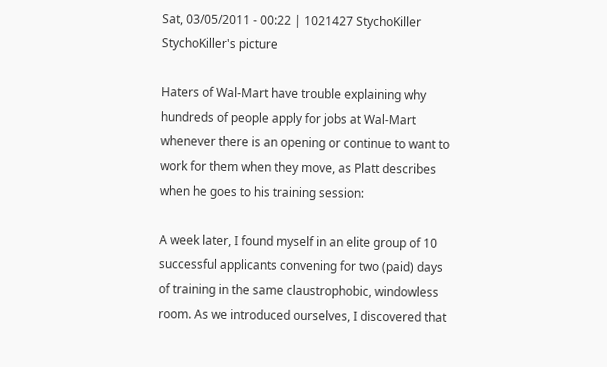Sat, 03/05/2011 - 00:22 | 1021427 StychoKiller
StychoKiller's picture

Haters of Wal-Mart have trouble explaining why hundreds of people apply for jobs at Wal-Mart whenever there is an opening or continue to want to work for them when they move, as Platt describes when he goes to his training session:

A week later, I found myself in an elite group of 10 successful applicants convening for two (paid) days of training in the same claustrophobic, windowless room. As we introduced ourselves, I discovered that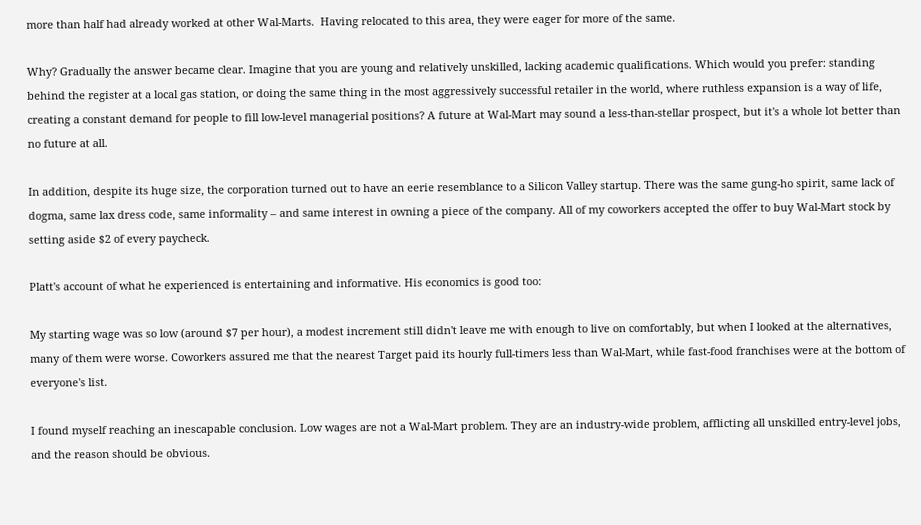more than half had already worked at other Wal-Marts.  Having relocated to this area, they were eager for more of the same.

Why? Gradually the answer became clear. Imagine that you are young and relatively unskilled, lacking academic qualifications. Which would you prefer: standing behind the register at a local gas station, or doing the same thing in the most aggressively successful retailer in the world, where ruthless expansion is a way of life, creating a constant demand for people to fill low-level managerial positions? A future at Wal-Mart may sound a less-than-stellar prospect, but it's a whole lot better than no future at all.

In addition, despite its huge size, the corporation turned out to have an eerie resemblance to a Silicon Valley startup. There was the same gung-ho spirit, same lack of dogma, same lax dress code, same informality – and same interest in owning a piece of the company. All of my coworkers accepted the offer to buy Wal-Mart stock by setting aside $2 of every paycheck.

Platt's account of what he experienced is entertaining and informative. His economics is good too:

My starting wage was so low (around $7 per hour), a modest increment still didn't leave me with enough to live on comfortably, but when I looked at the alternatives, many of them were worse. Coworkers assured me that the nearest Target paid its hourly full-timers less than Wal-Mart, while fast-food franchises were at the bottom of everyone's list.

I found myself reaching an inescapable conclusion. Low wages are not a Wal-Mart problem. They are an industry-wide problem, afflicting all unskilled entry-level jobs, and the reason should be obvious.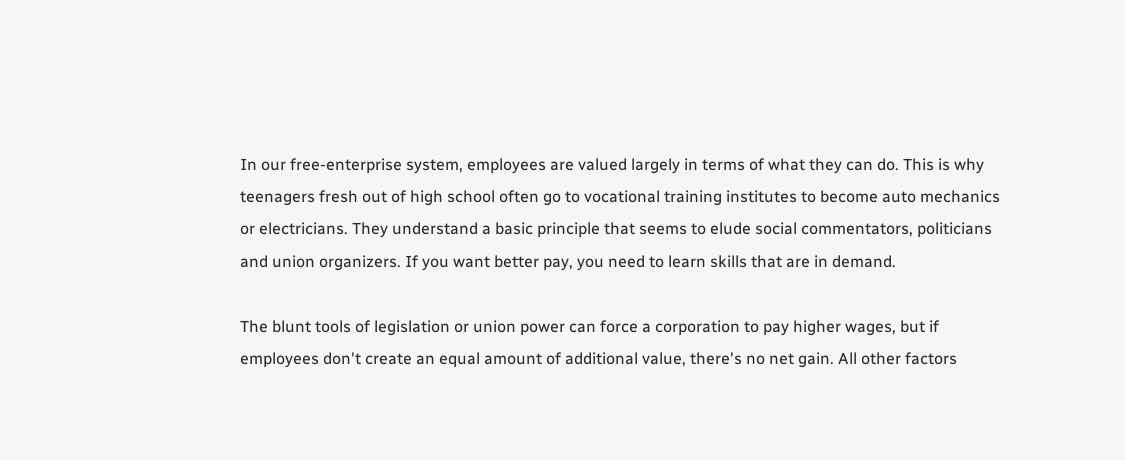In our free-enterprise system, employees are valued largely in terms of what they can do. This is why teenagers fresh out of high school often go to vocational training institutes to become auto mechanics or electricians. They understand a basic principle that seems to elude social commentators, politicians and union organizers. If you want better pay, you need to learn skills that are in demand.

The blunt tools of legislation or union power can force a corporation to pay higher wages, but if employees don't create an equal amount of additional value, there's no net gain. All other factors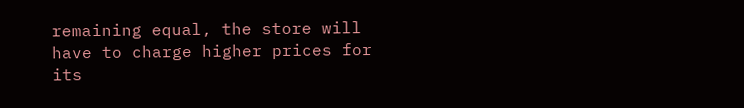remaining equal, the store will have to charge higher prices for its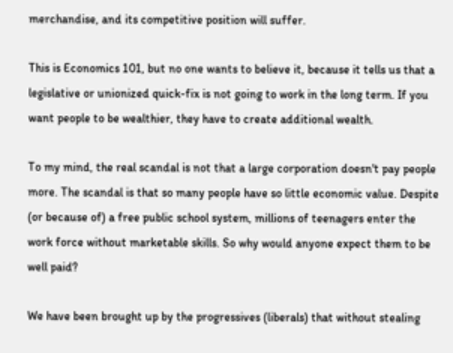merchandise, and its competitive position will suffer.

This is Economics 101, but no one wants to believe it, because it tells us that a legislative or unionized quick-fix is not going to work in the long term. If you want people to be wealthier, they have to create additional wealth.

To my mind, the real scandal is not that a large corporation doesn't pay people more. The scandal is that so many people have so little economic value. Despite (or because of) a free public school system, millions of teenagers enter the work force without marketable skills. So why would anyone expect them to be well paid?

We have been brought up by the progressives (liberals) that without stealing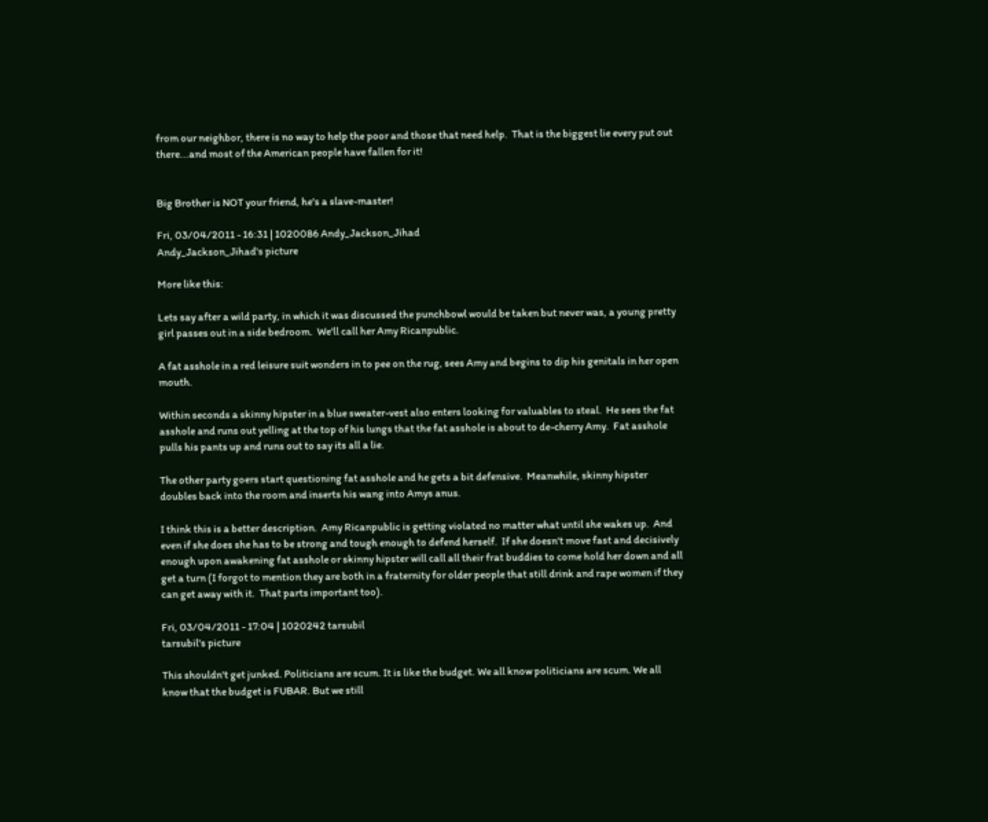from our neighbor, there is no way to help the poor and those that need help.  That is the biggest lie every put out there...and most of the American people have fallen for it!


Big Brother is NOT your friend, he's a slave-master!

Fri, 03/04/2011 - 16:31 | 1020086 Andy_Jackson_Jihad
Andy_Jackson_Jihad's picture

More like this:

Lets say after a wild party, in which it was discussed the punchbowl would be taken but never was, a young pretty girl passes out in a side bedroom.  We'll call her Amy Ricanpublic.

A fat asshole in a red leisure suit wonders in to pee on the rug, sees Amy and begins to dip his genitals in her open mouth.

Within seconds a skinny hipster in a blue sweater-vest also enters looking for valuables to steal.  He sees the fat asshole and runs out yelling at the top of his lungs that the fat asshole is about to de-cherry Amy.  Fat asshole pulls his pants up and runs out to say its all a lie.

The other party goers start questioning fat asshole and he gets a bit defensive.  Meanwhile, skinny hipster doubles back into the room and inserts his wang into Amys anus.

I think this is a better description.  Amy Ricanpublic is getting violated no matter what until she wakes up.  And even if she does she has to be strong and tough enough to defend herself.  If she doesn't move fast and decisively enough upon awakening fat asshole or skinny hipster will call all their frat buddies to come hold her down and all get a turn (I forgot to mention they are both in a fraternity for older people that still drink and rape women if they can get away with it.  That parts important too).

Fri, 03/04/2011 - 17:04 | 1020242 tarsubil
tarsubil's picture

This shouldn't get junked. Politicians are scum. It is like the budget. We all know politicians are scum. We all know that the budget is FUBAR. But we still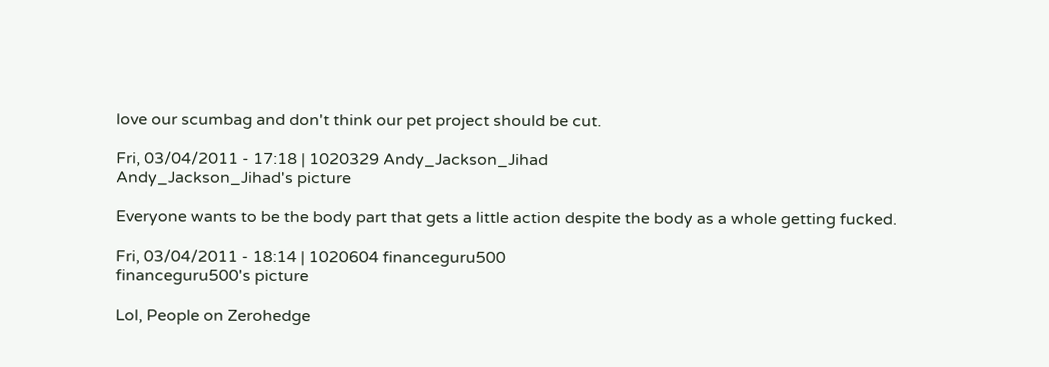love our scumbag and don't think our pet project should be cut.

Fri, 03/04/2011 - 17:18 | 1020329 Andy_Jackson_Jihad
Andy_Jackson_Jihad's picture

Everyone wants to be the body part that gets a little action despite the body as a whole getting fucked.

Fri, 03/04/2011 - 18:14 | 1020604 financeguru500
financeguru500's picture

Lol, People on Zerohedge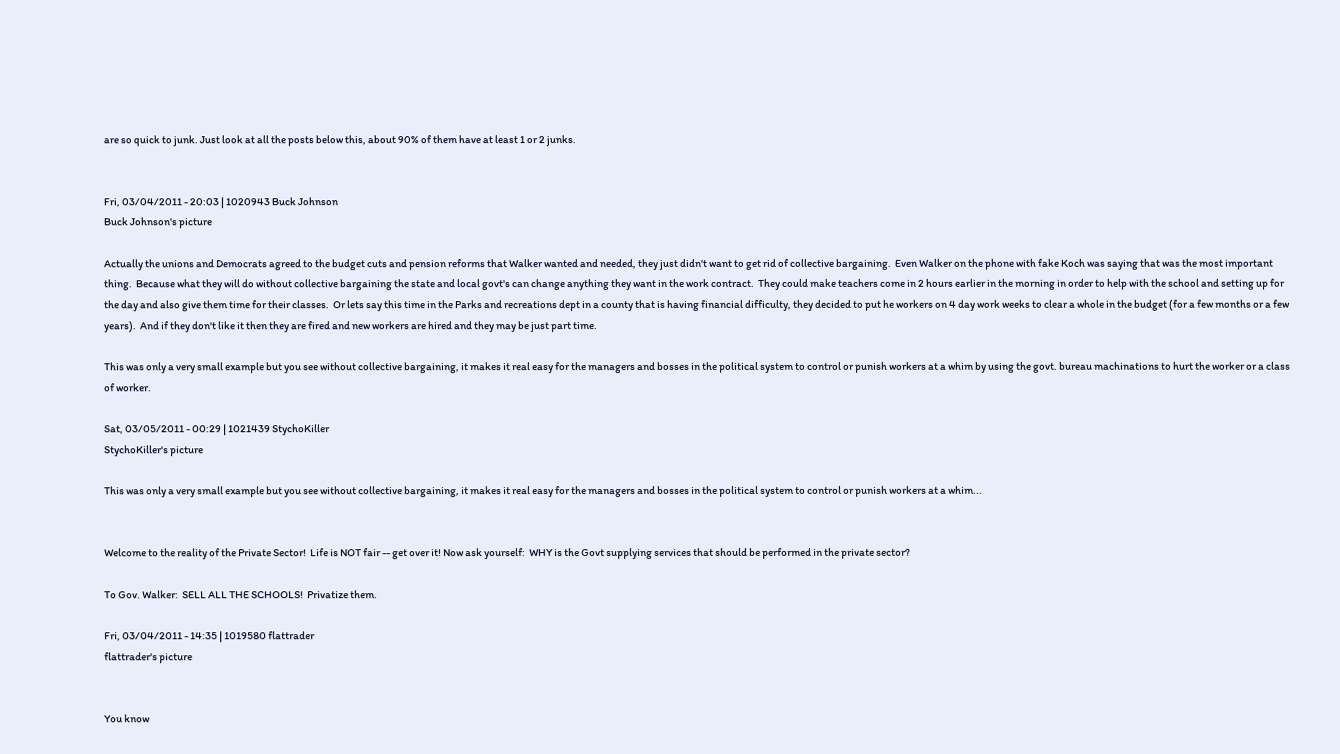are so quick to junk. Just look at all the posts below this, about 90% of them have at least 1 or 2 junks.


Fri, 03/04/2011 - 20:03 | 1020943 Buck Johnson
Buck Johnson's picture

Actually the unions and Democrats agreed to the budget cuts and pension reforms that Walker wanted and needed, they just didn't want to get rid of collective bargaining.  Even Walker on the phone with fake Koch was saying that was the most important thing.  Because what they will do without collective bargaining the state and local govt's can change anything they want in the work contract.  They could make teachers come in 2 hours earlier in the morning in order to help with the school and setting up for the day and also give them time for their classes.  Or lets say this time in the Parks and recreations dept in a county that is having financial difficulty, they decided to put he workers on 4 day work weeks to clear a whole in the budget (for a few months or a few years).  And if they don't like it then they are fired and new workers are hired and they may be just part time.

This was only a very small example but you see without collective bargaining, it makes it real easy for the managers and bosses in the political system to control or punish workers at a whim by using the govt. bureau machinations to hurt the worker or a class of worker.

Sat, 03/05/2011 - 00:29 | 1021439 StychoKiller
StychoKiller's picture

This was only a very small example but you see without collective bargaining, it makes it real easy for the managers and bosses in the political system to control or punish workers at a whim...


Welcome to the reality of the Private Sector!  Life is NOT fair -- get over it! Now ask yourself:  WHY is the Govt supplying services that should be performed in the private sector?

To Gov. Walker:  SELL ALL THE SCHOOLS!  Privatize them.

Fri, 03/04/2011 - 14:35 | 1019580 flattrader
flattrader's picture


You know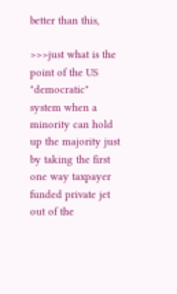better than this,

>>>just what is the point of the US "democratic" system when a minority can hold up the majority just by taking the first one way taxpayer funded private jet out of the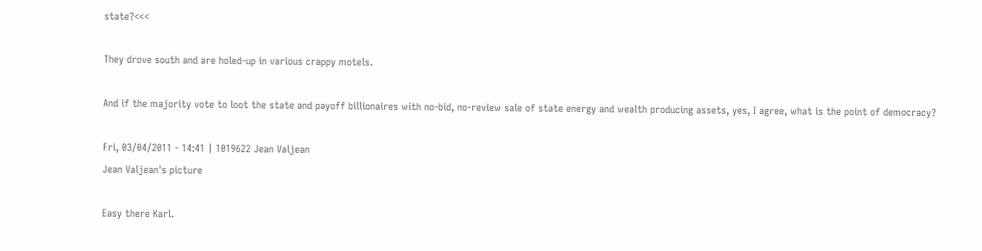state?<<<

They drove south and are holed-up in various crappy motels.

And if the majority vote to loot the state and payoff billionaires with no-bid, no-review sale of state energy and wealth producing assets, yes, I agree, what is the point of democracy?

Fri, 03/04/2011 - 14:41 | 1019622 Jean Valjean
Jean Valjean's picture

Easy there Karl.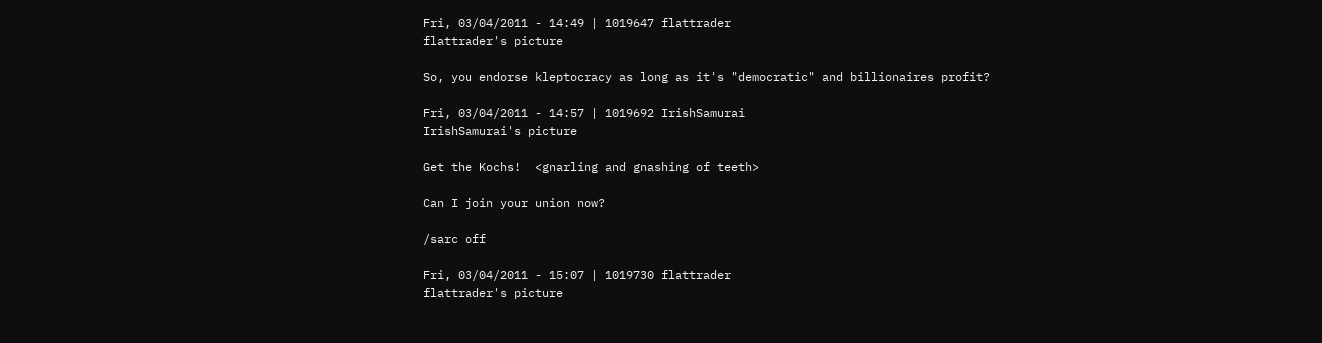Fri, 03/04/2011 - 14:49 | 1019647 flattrader
flattrader's picture

So, you endorse kleptocracy as long as it's "democratic" and billionaires profit?

Fri, 03/04/2011 - 14:57 | 1019692 IrishSamurai
IrishSamurai's picture

Get the Kochs!  <gnarling and gnashing of teeth>

Can I join your union now?

/sarc off

Fri, 03/04/2011 - 15:07 | 1019730 flattrader
flattrader's picture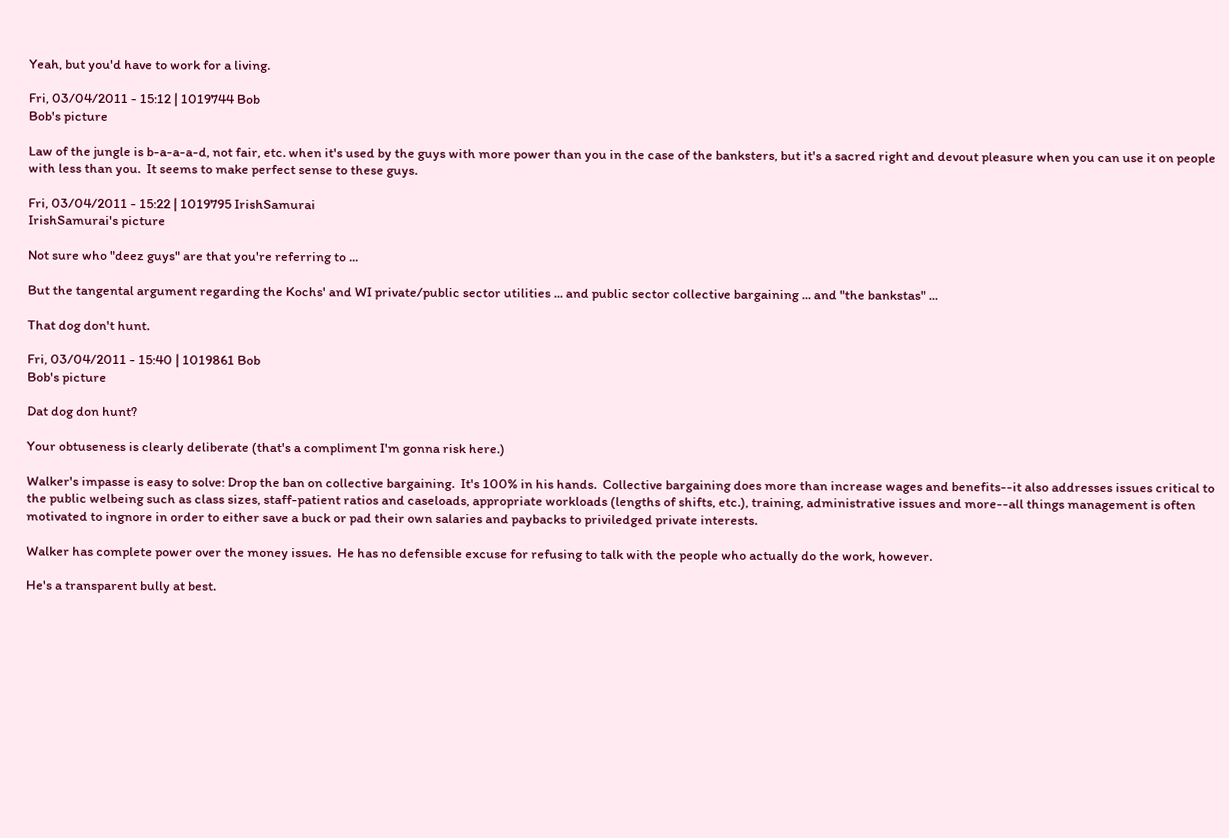Yeah, but you'd have to work for a living.

Fri, 03/04/2011 - 15:12 | 1019744 Bob
Bob's picture

Law of the jungle is b-a-a-a-d, not fair, etc. when it's used by the guys with more power than you in the case of the banksters, but it's a sacred right and devout pleasure when you can use it on people with less than you.  It seems to make perfect sense to these guys.

Fri, 03/04/2011 - 15:22 | 1019795 IrishSamurai
IrishSamurai's picture

Not sure who "deez guys" are that you're referring to ...

But the tangental argument regarding the Kochs' and WI private/public sector utilities ... and public sector collective bargaining ... and "the bankstas" ...

That dog don't hunt.

Fri, 03/04/2011 - 15:40 | 1019861 Bob
Bob's picture

Dat dog don hunt?

Your obtuseness is clearly deliberate (that's a compliment I'm gonna risk here.)

Walker's impasse is easy to solve: Drop the ban on collective bargaining.  It's 100% in his hands.  Collective bargaining does more than increase wages and benefits--it also addresses issues critical to the public welbeing such as class sizes, staff-patient ratios and caseloads, appropriate workloads (lengths of shifts, etc.), training, administrative issues and more--all things management is often motivated to ingnore in order to either save a buck or pad their own salaries and paybacks to priviledged private interests.

Walker has complete power over the money issues.  He has no defensible excuse for refusing to talk with the people who actually do the work, however.

He's a transparent bully at best.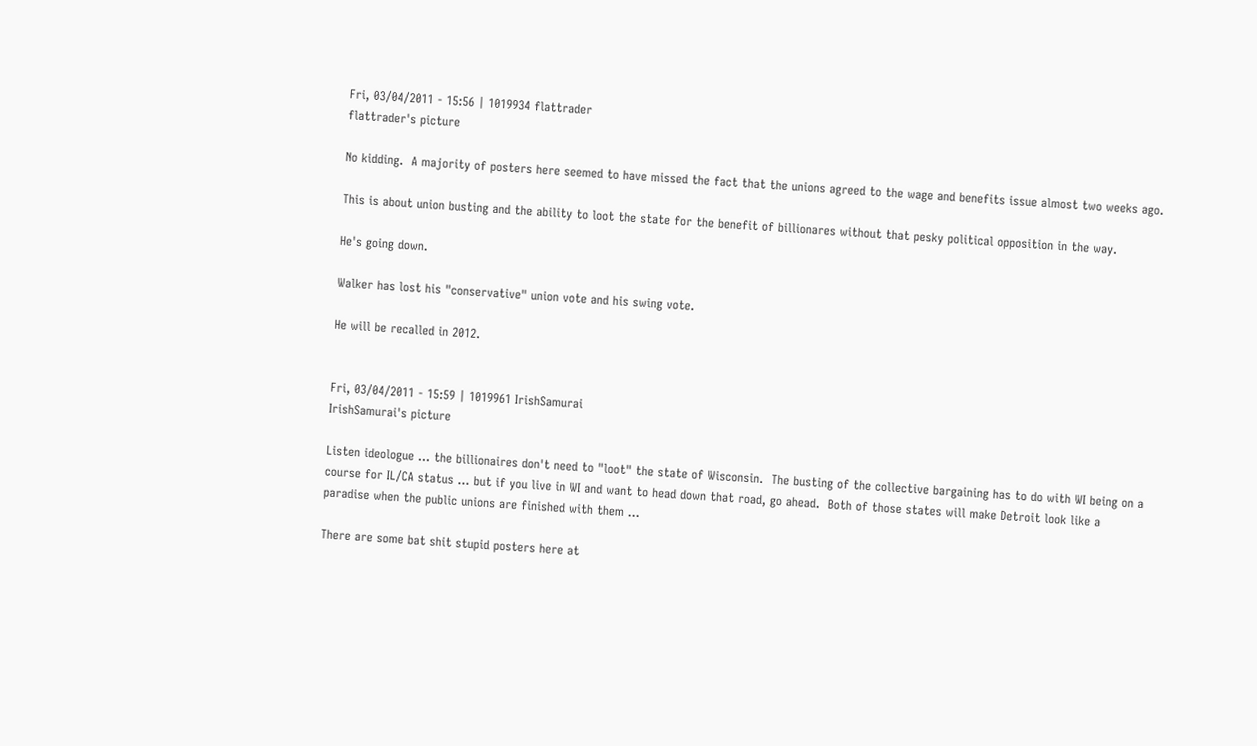Fri, 03/04/2011 - 15:56 | 1019934 flattrader
flattrader's picture

No kidding.  A majority of posters here seemed to have missed the fact that the unions agreed to the wage and benefits issue almost two weeks ago.

This is about union busting and the ability to loot the state for the benefit of billionares without that pesky political opposition in the way.

He's going down.

Walker has lost his "conservative" union vote and his swing vote.

He will be recalled in 2012.


Fri, 03/04/2011 - 15:59 | 1019961 IrishSamurai
IrishSamurai's picture

Listen ideologue ... the billionaires don't need to "loot" the state of Wisconsin.  The busting of the collective bargaining has to do with WI being on a course for IL/CA status ... but if you live in WI and want to head down that road, go ahead.  Both of those states will make Detroit look like a paradise when the public unions are finished with them ...

There are some bat shit stupid posters here at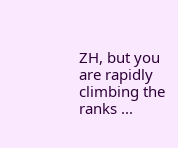ZH, but you are rapidly climbing the ranks ...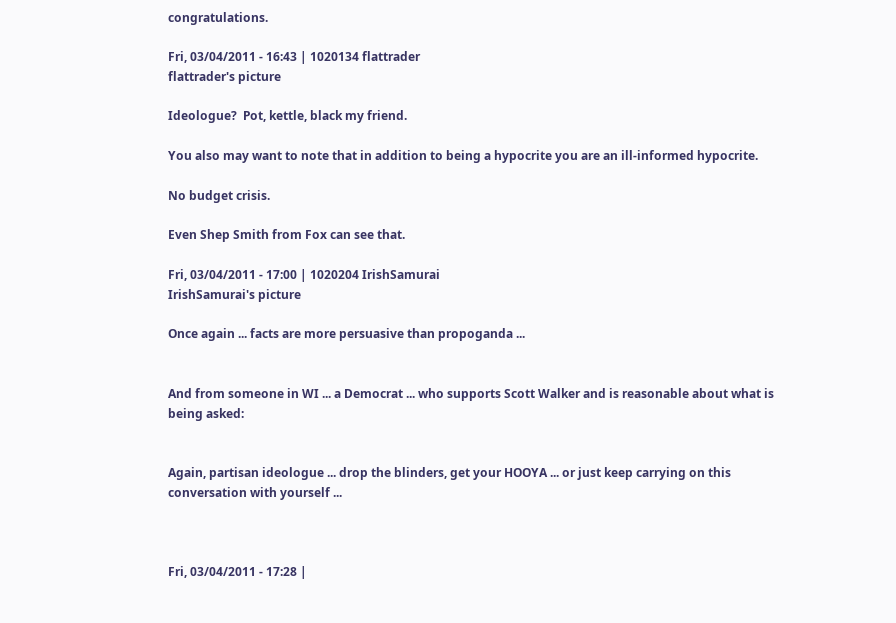congratulations.

Fri, 03/04/2011 - 16:43 | 1020134 flattrader
flattrader's picture

Ideologue?  Pot, kettle, black my friend.

You also may want to note that in addition to being a hypocrite you are an ill-informed hypocrite.

No budget crisis.

Even Shep Smith from Fox can see that.

Fri, 03/04/2011 - 17:00 | 1020204 IrishSamurai
IrishSamurai's picture

Once again ... facts are more persuasive than propoganda ...


And from someone in WI ... a Democrat ... who supports Scott Walker and is reasonable about what is being asked:


Again, partisan ideologue ... drop the blinders, get your HOOYA ... or just keep carrying on this conversation with yourself ...



Fri, 03/04/2011 - 17:28 |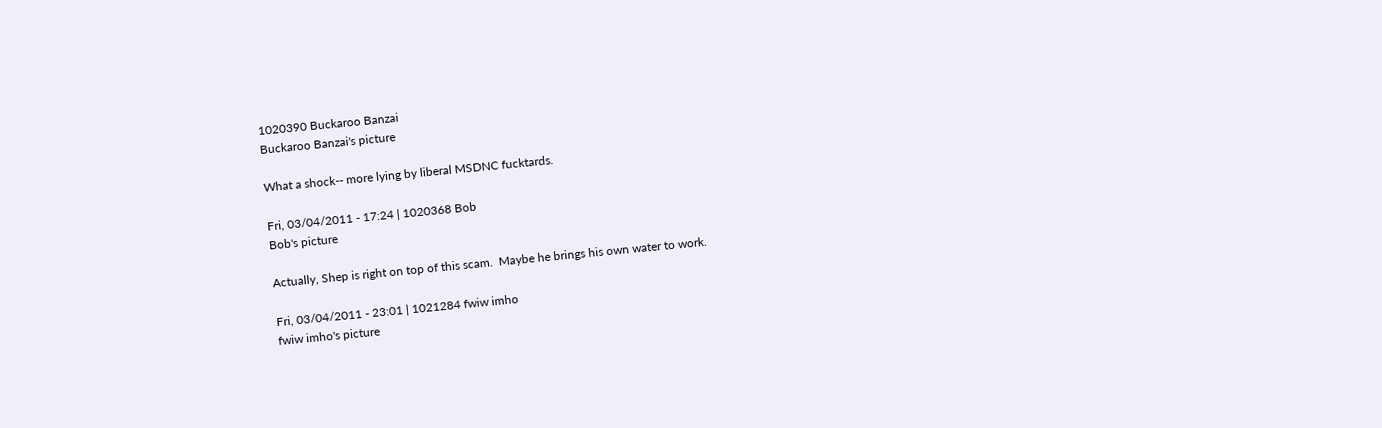1020390 Buckaroo Banzai
Buckaroo Banzai's picture

What a shock-- more lying by liberal MSDNC fucktards.

Fri, 03/04/2011 - 17:24 | 1020368 Bob
Bob's picture

Actually, Shep is right on top of this scam.  Maybe he brings his own water to work.

Fri, 03/04/2011 - 23:01 | 1021284 fwiw imho
fwiw imho's picture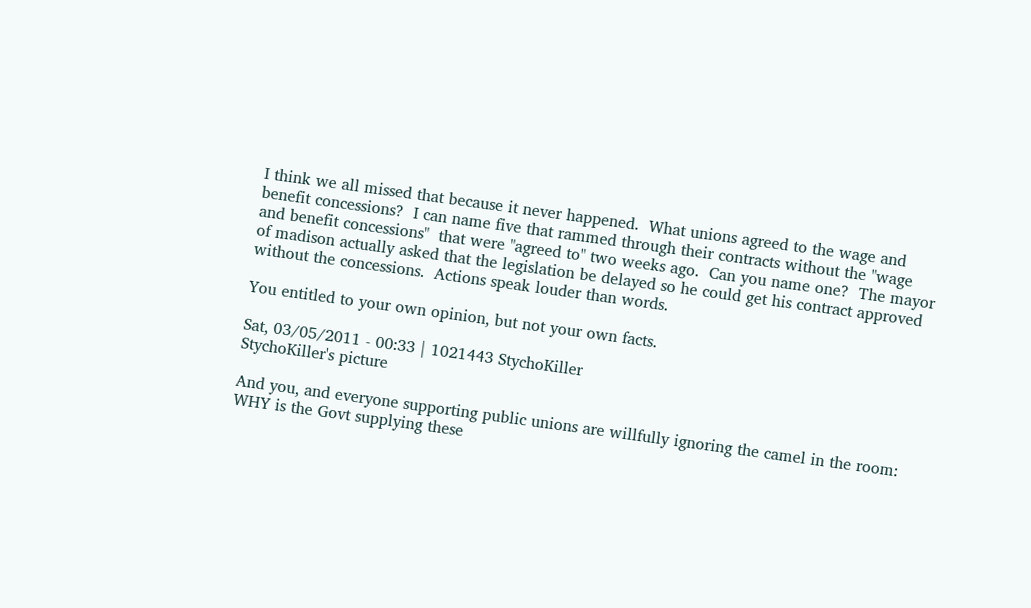I think we all missed that because it never happened.  What unions agreed to the wage and benefit concessions?  I can name five that rammed through their contracts without the "wage and benefit concessions"  that were "agreed to" two weeks ago.  Can you name one?  The mayor of madison actually asked that the legislation be delayed so he could get his contract approved without the concessions.  Actions speak louder than words.

You entitled to your own opinion, but not your own facts.

Sat, 03/05/2011 - 00:33 | 1021443 StychoKiller
StychoKiller's picture

And you, and everyone supporting public unions are willfully ignoring the camel in the room:  WHY is the Govt supplying these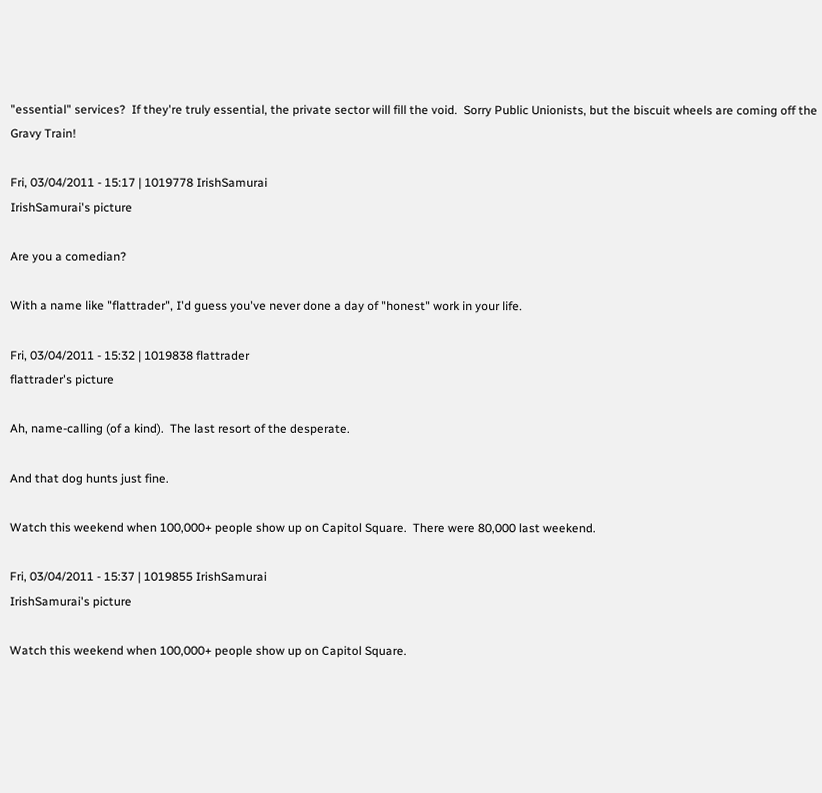"essential" services?  If they're truly essential, the private sector will fill the void.  Sorry Public Unionists, but the biscuit wheels are coming off the Gravy Train!

Fri, 03/04/2011 - 15:17 | 1019778 IrishSamurai
IrishSamurai's picture

Are you a comedian?

With a name like "flattrader", I'd guess you've never done a day of "honest" work in your life.

Fri, 03/04/2011 - 15:32 | 1019838 flattrader
flattrader's picture

Ah, name-calling (of a kind).  The last resort of the desperate.

And that dog hunts just fine.

Watch this weekend when 100,000+ people show up on Capitol Square.  There were 80,000 last weekend.

Fri, 03/04/2011 - 15:37 | 1019855 IrishSamurai
IrishSamurai's picture

Watch this weekend when 100,000+ people show up on Capitol Square.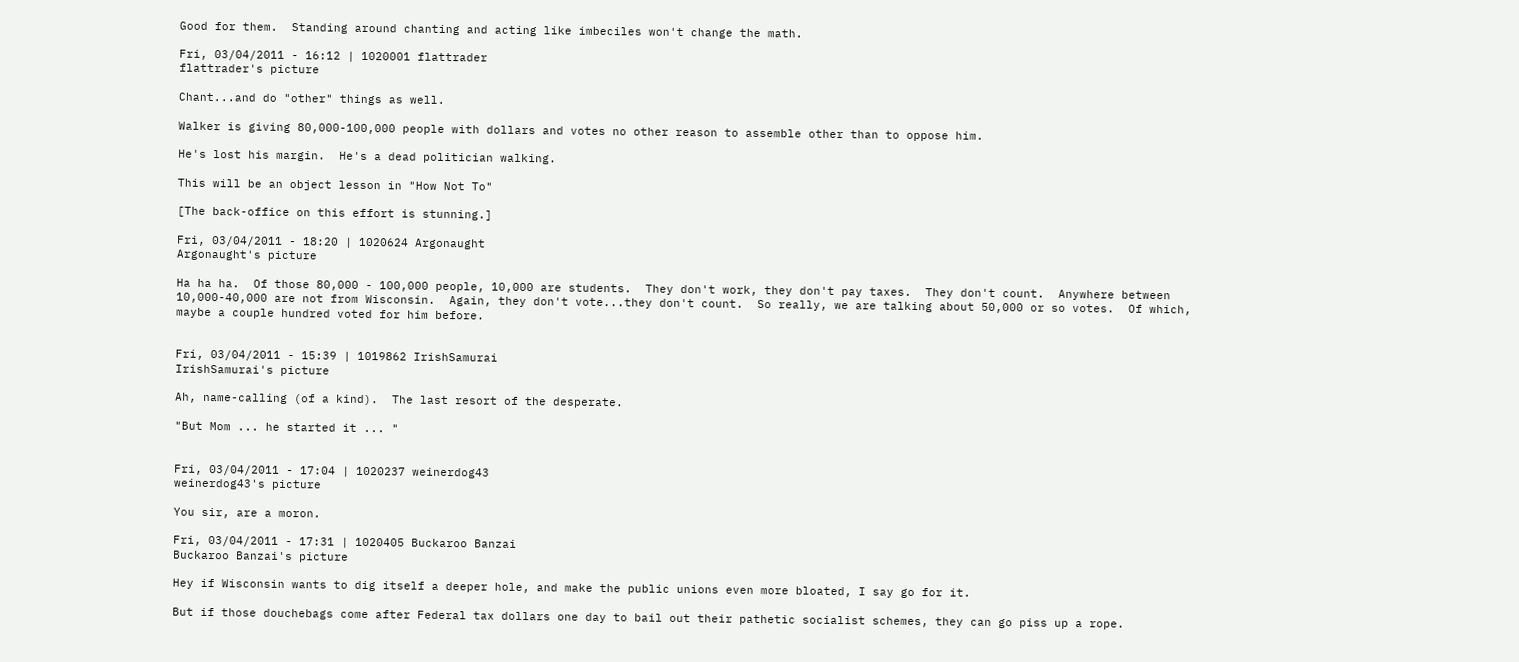Good for them.  Standing around chanting and acting like imbeciles won't change the math.

Fri, 03/04/2011 - 16:12 | 1020001 flattrader
flattrader's picture

Chant...and do "other" things as well.

Walker is giving 80,000-100,000 people with dollars and votes no other reason to assemble other than to oppose him.

He's lost his margin.  He's a dead politician walking.

This will be an object lesson in "How Not To"

[The back-office on this effort is stunning.]

Fri, 03/04/2011 - 18:20 | 1020624 Argonaught
Argonaught's picture

Ha ha ha.  Of those 80,000 - 100,000 people, 10,000 are students.  They don't work, they don't pay taxes.  They don't count.  Anywhere between 10,000-40,000 are not from Wisconsin.  Again, they don't vote...they don't count.  So really, we are talking about 50,000 or so votes.  Of which, maybe a couple hundred voted for him before.


Fri, 03/04/2011 - 15:39 | 1019862 IrishSamurai
IrishSamurai's picture

Ah, name-calling (of a kind).  The last resort of the desperate.

"But Mom ... he started it ... "


Fri, 03/04/2011 - 17:04 | 1020237 weinerdog43
weinerdog43's picture

You sir, are a moron.

Fri, 03/04/2011 - 17:31 | 1020405 Buckaroo Banzai
Buckaroo Banzai's picture

Hey if Wisconsin wants to dig itself a deeper hole, and make the public unions even more bloated, I say go for it.

But if those douchebags come after Federal tax dollars one day to bail out their pathetic socialist schemes, they can go piss up a rope.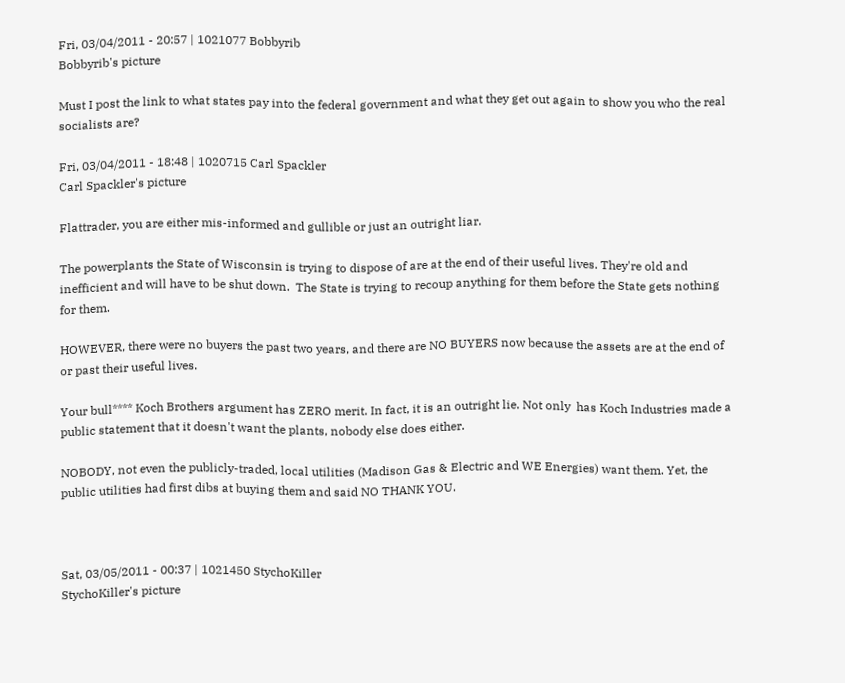Fri, 03/04/2011 - 20:57 | 1021077 Bobbyrib
Bobbyrib's picture

Must I post the link to what states pay into the federal government and what they get out again to show you who the real socialists are?

Fri, 03/04/2011 - 18:48 | 1020715 Carl Spackler
Carl Spackler's picture

Flattrader, you are either mis-informed and gullible or just an outright liar.

The powerplants the State of Wisconsin is trying to dispose of are at the end of their useful lives. They're old and inefficient and will have to be shut down.  The State is trying to recoup anything for them before the State gets nothing for them.

HOWEVER, there were no buyers the past two years, and there are NO BUYERS now because the assets are at the end of or past their useful lives.

Your bull**** Koch Brothers argument has ZERO merit. In fact, it is an outright lie. Not only  has Koch Industries made a public statement that it doesn't want the plants, nobody else does either.

NOBODY, not even the publicly-traded, local utilities (Madison Gas & Electric and WE Energies) want them. Yet, the public utilities had first dibs at buying them and said NO THANK YOU.



Sat, 03/05/2011 - 00:37 | 1021450 StychoKiller
StychoKiller's picture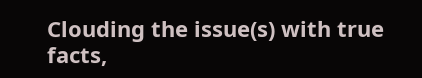Clouding the issue(s) with true facts,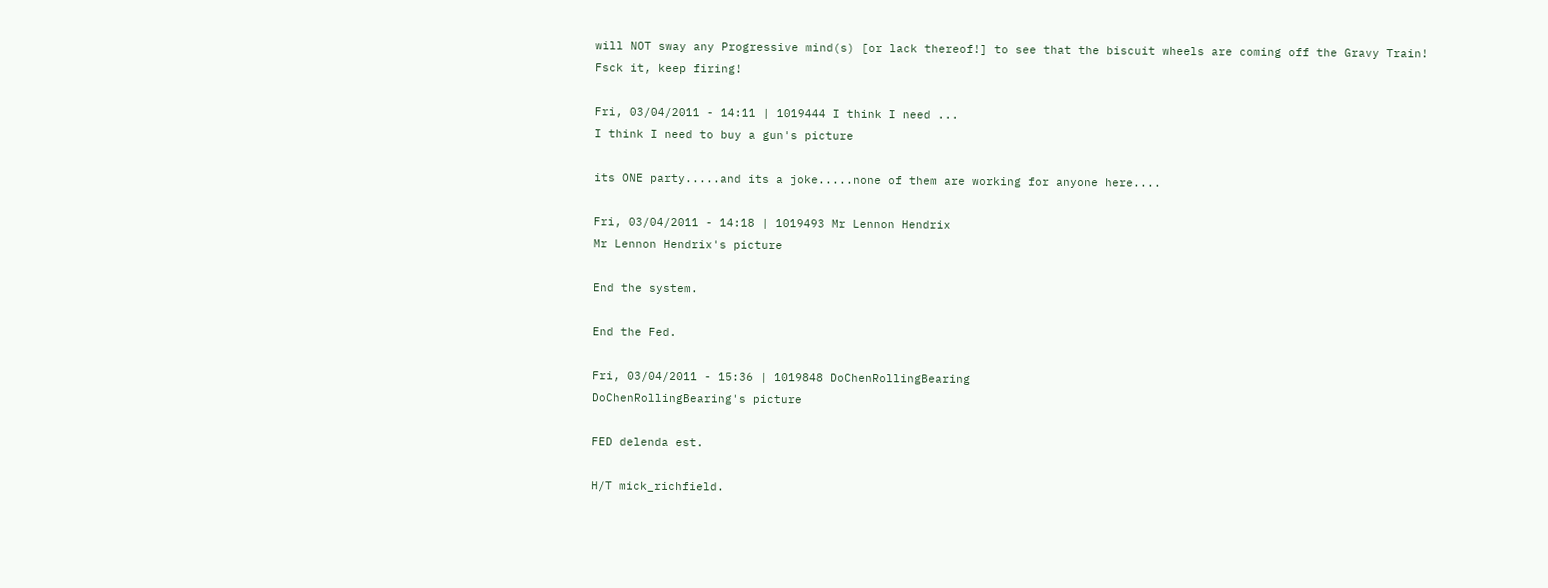will NOT sway any Progressive mind(s) [or lack thereof!] to see that the biscuit wheels are coming off the Gravy Train!  Fsck it, keep firing!

Fri, 03/04/2011 - 14:11 | 1019444 I think I need ...
I think I need to buy a gun's picture

its ONE party.....and its a joke.....none of them are working for anyone here....

Fri, 03/04/2011 - 14:18 | 1019493 Mr Lennon Hendrix
Mr Lennon Hendrix's picture

End the system.

End the Fed.

Fri, 03/04/2011 - 15:36 | 1019848 DoChenRollingBearing
DoChenRollingBearing's picture

FED delenda est.

H/T mick_richfield.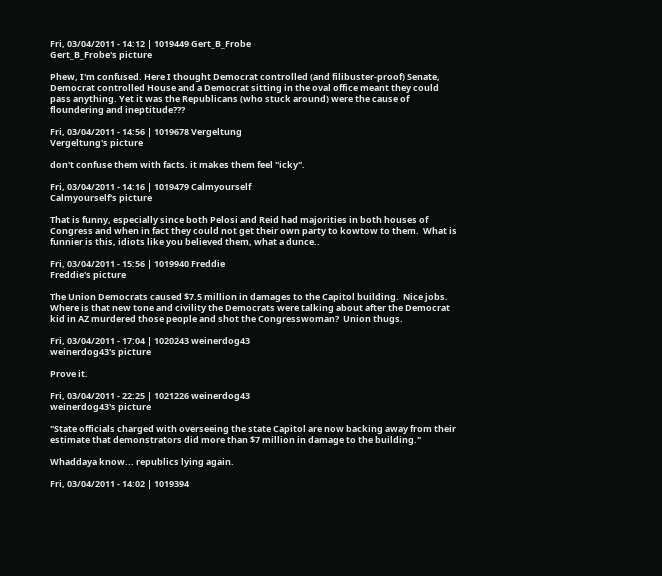Fri, 03/04/2011 - 14:12 | 1019449 Gert_B_Frobe
Gert_B_Frobe's picture

Phew, I'm confused. Here I thought Democrat controlled (and filibuster-proof) Senate, Democrat controlled House and a Democrat sitting in the oval office meant they could pass anything. Yet it was the Republicans (who stuck around) were the cause of floundering and ineptitude???

Fri, 03/04/2011 - 14:56 | 1019678 Vergeltung
Vergeltung's picture

don't confuse them with facts. it makes them feel "icky".

Fri, 03/04/2011 - 14:16 | 1019479 Calmyourself
Calmyourself's picture

That is funny, especially since both Pelosi and Reid had majorities in both houses of Congress and when in fact they could not get their own party to kowtow to them.  What is funnier is this, idiots like you believed them, what a dunce..

Fri, 03/04/2011 - 15:56 | 1019940 Freddie
Freddie's picture

The Union Democrats caused $7.5 million in damages to the Capitol building.  Nice jobs.  Where is that new tone and civility the Democrats were talking about after the Democrat kid in AZ murdered those people and shot the Congresswoman?  Union thugs.

Fri, 03/04/2011 - 17:04 | 1020243 weinerdog43
weinerdog43's picture

Prove it.

Fri, 03/04/2011 - 22:25 | 1021226 weinerdog43
weinerdog43's picture

"State officials charged with overseeing the state Capitol are now backing away from their estimate that demonstrators did more than $7 million in damage to the building."

Whaddaya know... republics lying again.

Fri, 03/04/2011 - 14:02 | 1019394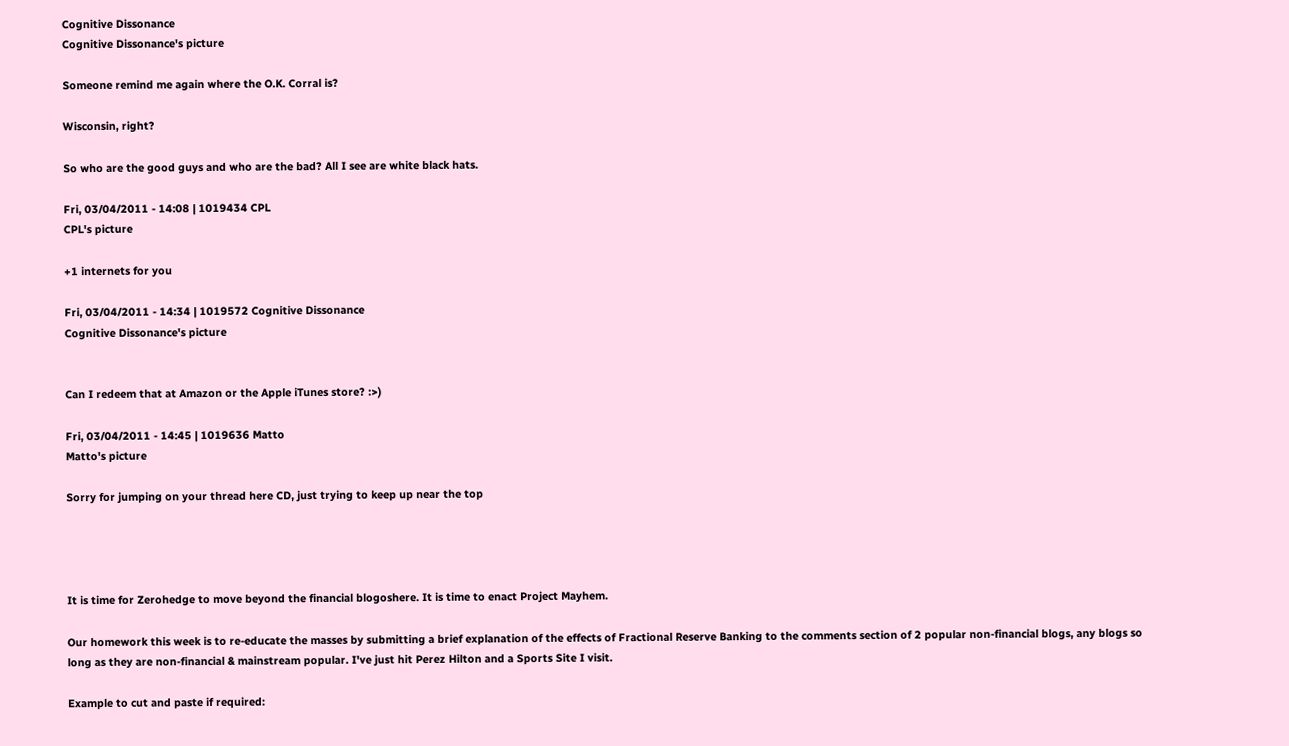Cognitive Dissonance
Cognitive Dissonance's picture

Someone remind me again where the O.K. Corral is?

Wisconsin, right?

So who are the good guys and who are the bad? All I see are white black hats.

Fri, 03/04/2011 - 14:08 | 1019434 CPL
CPL's picture

+1 internets for you

Fri, 03/04/2011 - 14:34 | 1019572 Cognitive Dissonance
Cognitive Dissonance's picture


Can I redeem that at Amazon or the Apple iTunes store? :>)

Fri, 03/04/2011 - 14:45 | 1019636 Matto
Matto's picture

Sorry for jumping on your thread here CD, just trying to keep up near the top




It is time for Zerohedge to move beyond the financial blogoshere. It is time to enact Project Mayhem.

Our homework this week is to re-educate the masses by submitting a brief explanation of the effects of Fractional Reserve Banking to the comments section of 2 popular non-financial blogs, any blogs so long as they are non-financial & mainstream popular. I've just hit Perez Hilton and a Sports Site I visit.

Example to cut and paste if required: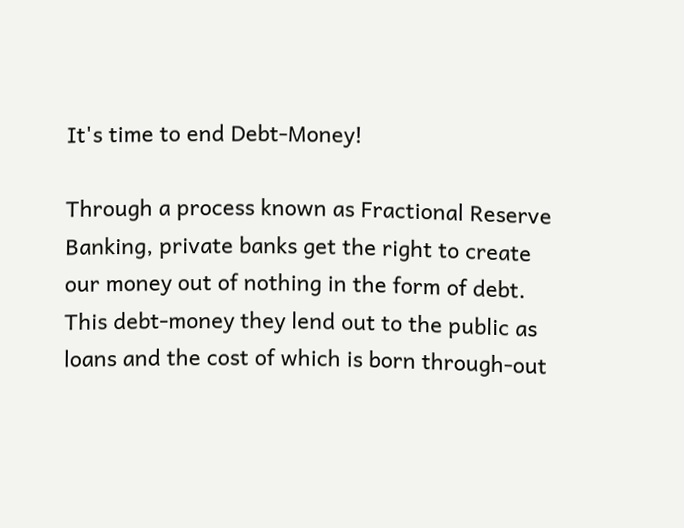It's time to end Debt-Money!

Through a process known as Fractional Reserve Banking, private banks get the right to create our money out of nothing in the form of debt. This debt-money they lend out to the public as loans and the cost of which is born through-out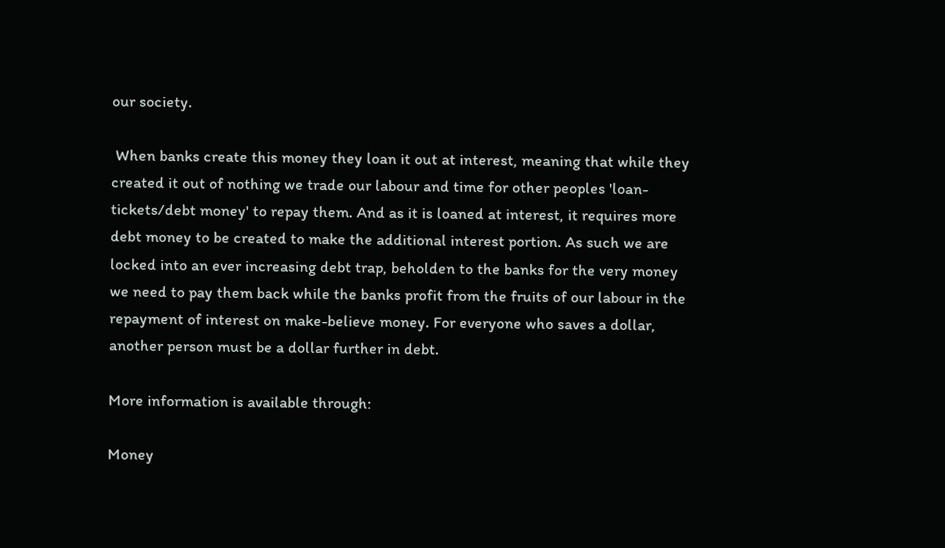our society.

 When banks create this money they loan it out at interest, meaning that while they created it out of nothing we trade our labour and time for other peoples 'loan-tickets/debt money' to repay them. And as it is loaned at interest, it requires more debt money to be created to make the additional interest portion. As such we are locked into an ever increasing debt trap, beholden to the banks for the very money we need to pay them back while the banks profit from the fruits of our labour in the repayment of interest on make-believe money. For everyone who saves a dollar, another person must be a dollar further in debt.

More information is available through:

Money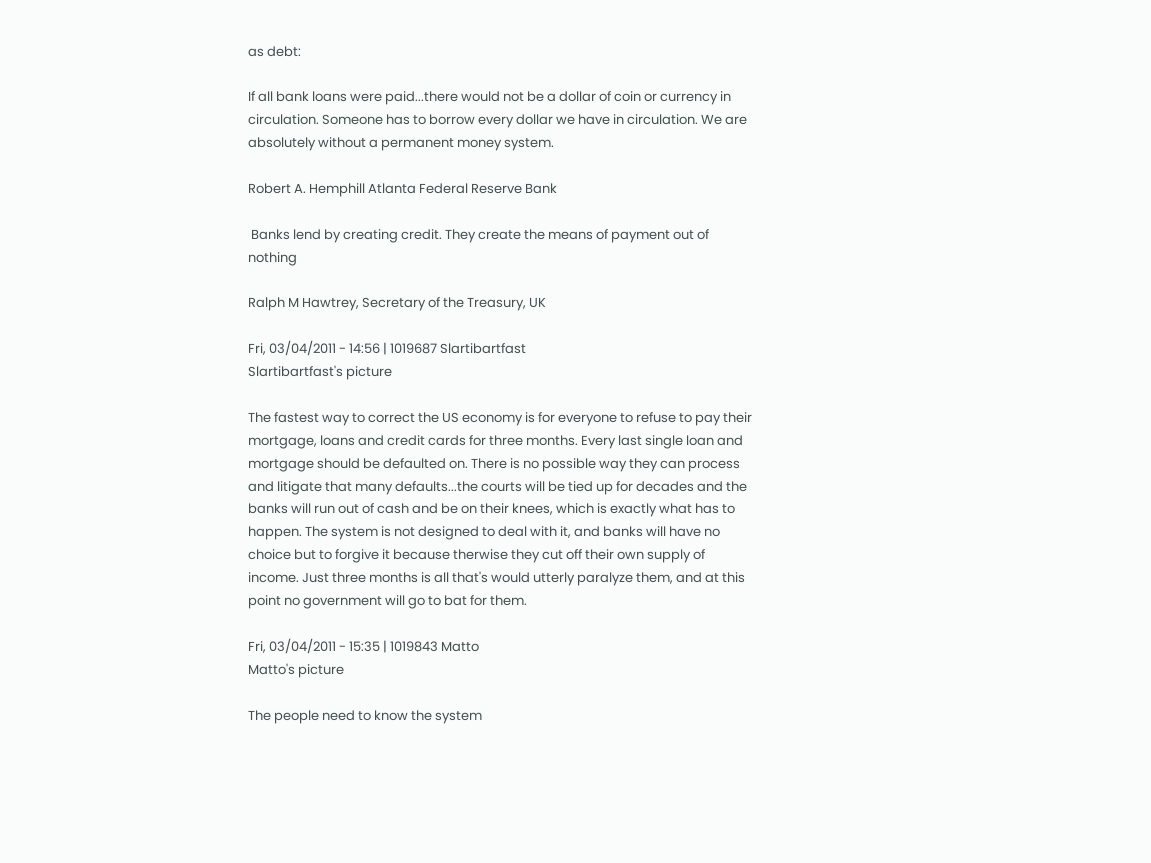as debt:

If all bank loans were paid...there would not be a dollar of coin or currency in circulation. Someone has to borrow every dollar we have in circulation. We are absolutely without a permanent money system.

Robert A. Hemphill Atlanta Federal Reserve Bank

 Banks lend by creating credit. They create the means of payment out of nothing

Ralph M Hawtrey, Secretary of the Treasury, UK

Fri, 03/04/2011 - 14:56 | 1019687 Slartibartfast
Slartibartfast's picture

The fastest way to correct the US economy is for everyone to refuse to pay their mortgage, loans and credit cards for three months. Every last single loan and mortgage should be defaulted on. There is no possible way they can process and litigate that many defaults...the courts will be tied up for decades and the banks will run out of cash and be on their knees, which is exactly what has to happen. The system is not designed to deal with it, and banks will have no choice but to forgive it because therwise they cut off their own supply of income. Just three months is all that's would utterly paralyze them, and at this point no government will go to bat for them.

Fri, 03/04/2011 - 15:35 | 1019843 Matto
Matto's picture

The people need to know the system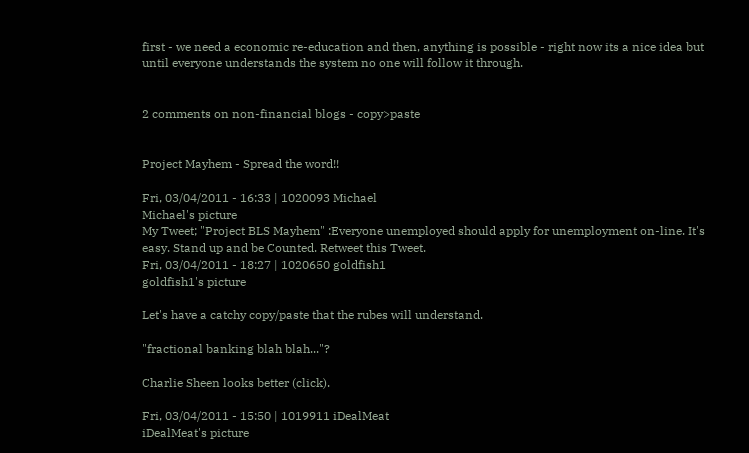first - we need a economic re-education and then, anything is possible - right now its a nice idea but until everyone understands the system no one will follow it through.


2 comments on non-financial blogs - copy>paste


Project Mayhem - Spread the word!!

Fri, 03/04/2011 - 16:33 | 1020093 Michael
Michael's picture
My Tweet; "Project BLS Mayhem" :Everyone unemployed should apply for unemployment on-line. It's easy. Stand up and be Counted. Retweet this Tweet.
Fri, 03/04/2011 - 18:27 | 1020650 goldfish1
goldfish1's picture

Let's have a catchy copy/paste that the rubes will understand.

"fractional banking blah blah..."?

Charlie Sheen looks better (click).

Fri, 03/04/2011 - 15:50 | 1019911 iDealMeat
iDealMeat's picture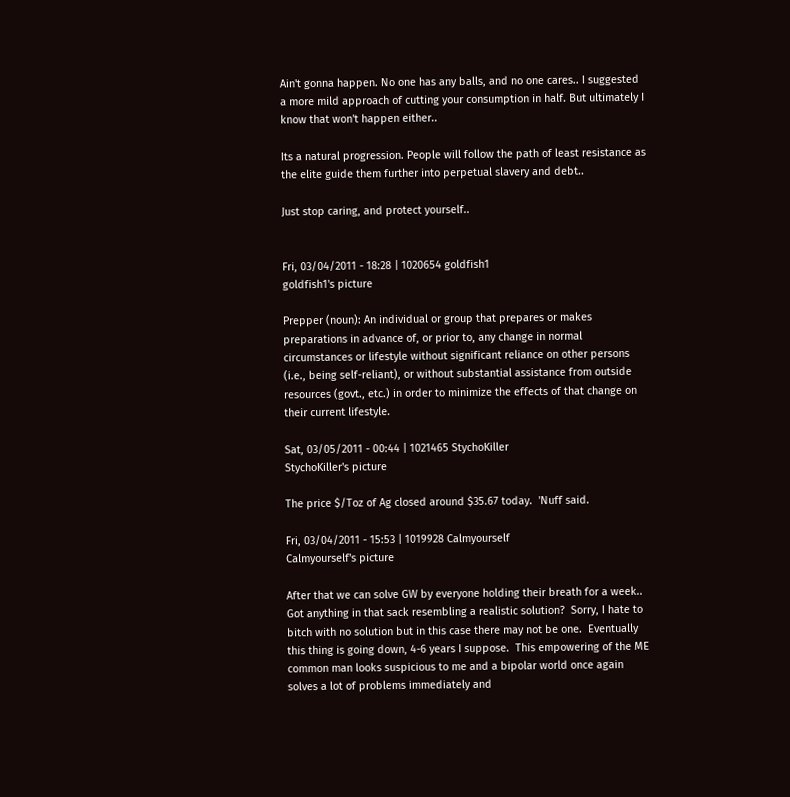Ain't gonna happen. No one has any balls, and no one cares.. I suggested a more mild approach of cutting your consumption in half. But ultimately I know that won't happen either..

Its a natural progression. People will follow the path of least resistance as the elite guide them further into perpetual slavery and debt..

Just stop caring, and protect yourself..


Fri, 03/04/2011 - 18:28 | 1020654 goldfish1
goldfish1's picture

Prepper (noun): An individual or group that prepares or makes preparations in advance of, or prior to, any change in normal circumstances or lifestyle without significant reliance on other persons (i.e., being self-reliant), or without substantial assistance from outside resources (govt., etc.) in order to minimize the effects of that change on their current lifestyle.

Sat, 03/05/2011 - 00:44 | 1021465 StychoKiller
StychoKiller's picture

The price $/Toz of Ag closed around $35.67 today.  'Nuff said.

Fri, 03/04/2011 - 15:53 | 1019928 Calmyourself
Calmyourself's picture

After that we can solve GW by everyone holding their breath for a week.. Got anything in that sack resembling a realistic solution?  Sorry, I hate to bitch with no solution but in this case there may not be one.  Eventually this thing is going down, 4-6 years I suppose.  This empowering of the ME common man looks suspicious to me and a bipolar world once again solves a lot of problems immediately and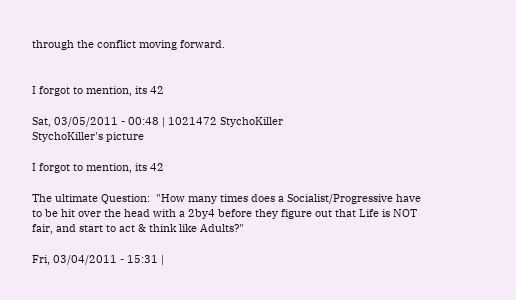through the conflict moving forward.


I forgot to mention, its 42

Sat, 03/05/2011 - 00:48 | 1021472 StychoKiller
StychoKiller's picture

I forgot to mention, its 42

The ultimate Question:  "How many times does a Socialist/Progressive have to be hit over the head with a 2by4 before they figure out that Life is NOT fair, and start to act & think like Adults?"

Fri, 03/04/2011 - 15:31 |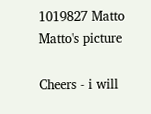1019827 Matto
Matto's picture

Cheers - i will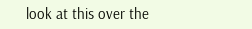look at this over the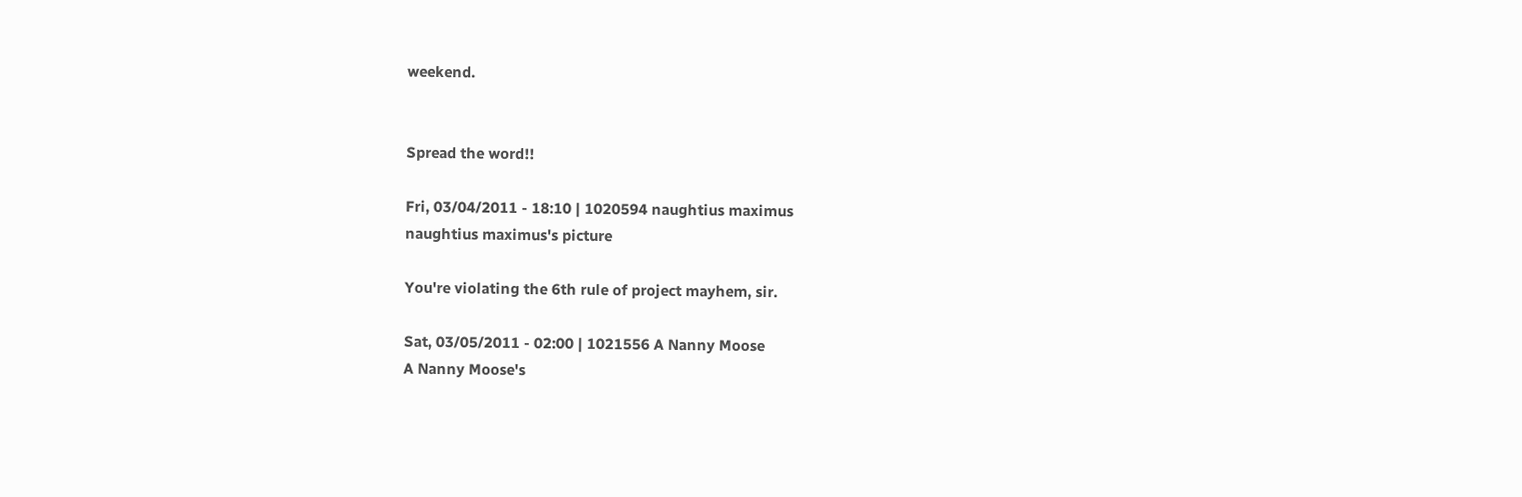weekend.


Spread the word!!

Fri, 03/04/2011 - 18:10 | 1020594 naughtius maximus
naughtius maximus's picture

You're violating the 6th rule of project mayhem, sir.

Sat, 03/05/2011 - 02:00 | 1021556 A Nanny Moose
A Nanny Moose's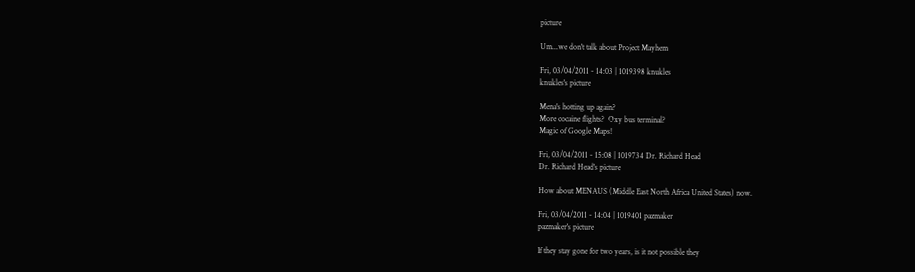picture

Um...we don't talk about Project Mayhem

Fri, 03/04/2011 - 14:03 | 1019398 knukles
knukles's picture

Mena's hotting up again?
More cocaine flights?  Oxy bus terminal?
Magic of Google Maps!

Fri, 03/04/2011 - 15:08 | 1019734 Dr. Richard Head
Dr. Richard Head's picture

How about MENAUS (Middle East North Africa United States) now.

Fri, 03/04/2011 - 14:04 | 1019401 pazmaker
pazmaker's picture

If they stay gone for two years, is it not possible they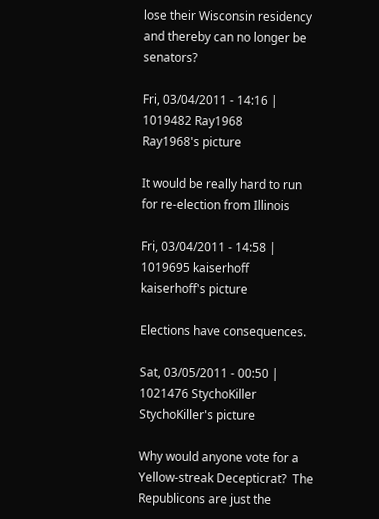lose their Wisconsin residency and thereby can no longer be senators?

Fri, 03/04/2011 - 14:16 | 1019482 Ray1968
Ray1968's picture

It would be really hard to run for re-election from Illinois

Fri, 03/04/2011 - 14:58 | 1019695 kaiserhoff
kaiserhoff's picture

Elections have consequences.

Sat, 03/05/2011 - 00:50 | 1021476 StychoKiller
StychoKiller's picture

Why would anyone vote for a Yellow-streak Decepticrat?  The Republicons are just the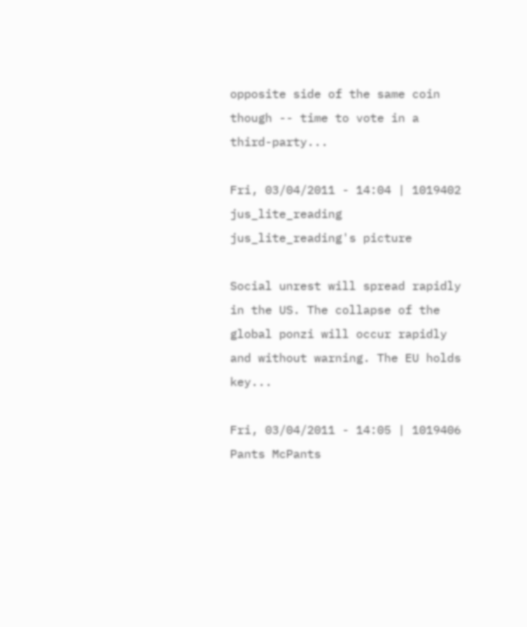opposite side of the same coin though -- time to vote in a third-party...

Fri, 03/04/2011 - 14:04 | 1019402 jus_lite_reading
jus_lite_reading's picture

Social unrest will spread rapidly in the US. The collapse of the global ponzi will occur rapidly and without warning. The EU holds key...

Fri, 03/04/2011 - 14:05 | 1019406 Pants McPants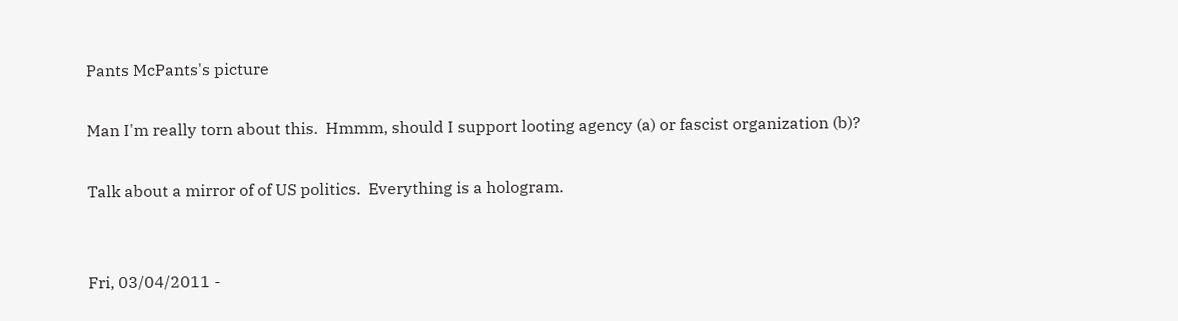Pants McPants's picture

Man I'm really torn about this.  Hmmm, should I support looting agency (a) or fascist organization (b)?

Talk about a mirror of of US politics.  Everything is a hologram.


Fri, 03/04/2011 -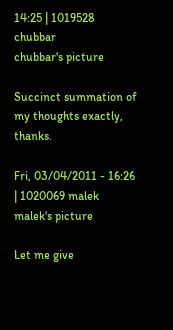14:25 | 1019528 chubbar
chubbar's picture

Succinct summation of my thoughts exactly, thanks.

Fri, 03/04/2011 - 16:26 | 1020069 malek
malek's picture

Let me give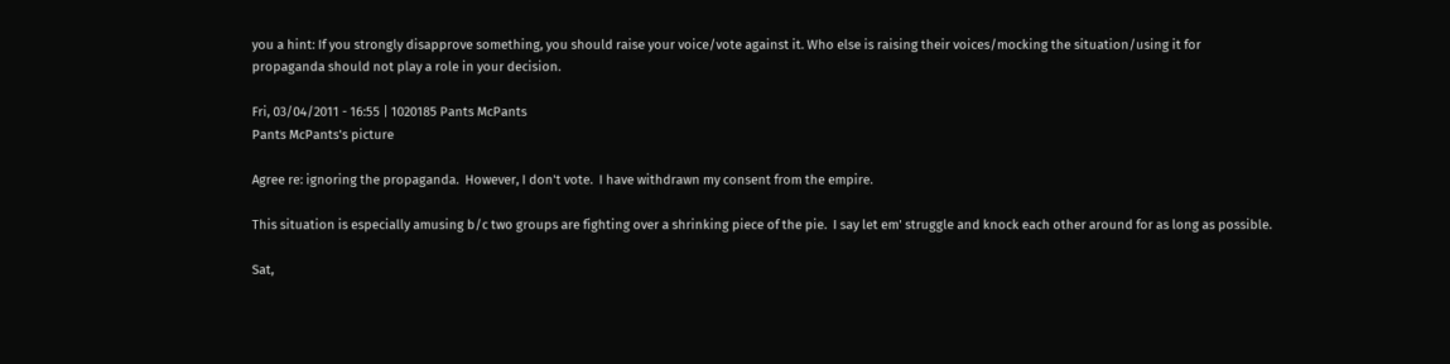you a hint: If you strongly disapprove something, you should raise your voice/vote against it. Who else is raising their voices/mocking the situation/using it for propaganda should not play a role in your decision.

Fri, 03/04/2011 - 16:55 | 1020185 Pants McPants
Pants McPants's picture

Agree re: ignoring the propaganda.  However, I don't vote.  I have withdrawn my consent from the empire.

This situation is especially amusing b/c two groups are fighting over a shrinking piece of the pie.  I say let em' struggle and knock each other around for as long as possible.

Sat,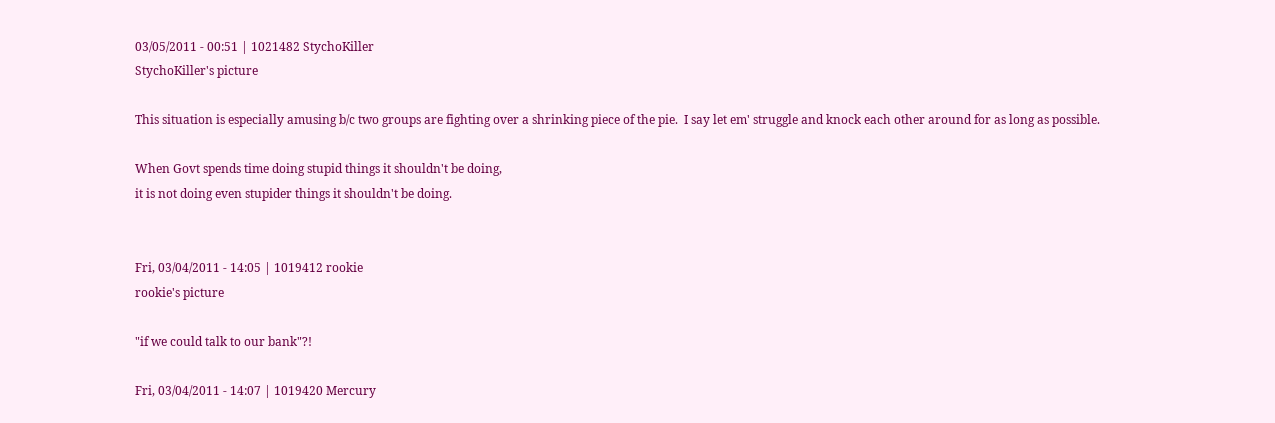03/05/2011 - 00:51 | 1021482 StychoKiller
StychoKiller's picture

This situation is especially amusing b/c two groups are fighting over a shrinking piece of the pie.  I say let em' struggle and knock each other around for as long as possible.

When Govt spends time doing stupid things it shouldn't be doing,
it is not doing even stupider things it shouldn't be doing.


Fri, 03/04/2011 - 14:05 | 1019412 rookie
rookie's picture

"if we could talk to our bank"?!

Fri, 03/04/2011 - 14:07 | 1019420 Mercury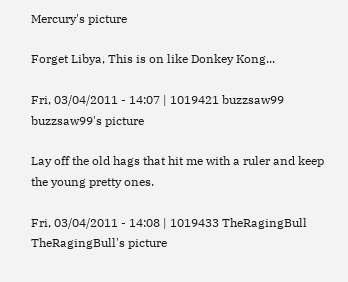Mercury's picture

Forget Libya, This is on like Donkey Kong...

Fri, 03/04/2011 - 14:07 | 1019421 buzzsaw99
buzzsaw99's picture

Lay off the old hags that hit me with a ruler and keep the young pretty ones.

Fri, 03/04/2011 - 14:08 | 1019433 TheRagingBull
TheRagingBull's picture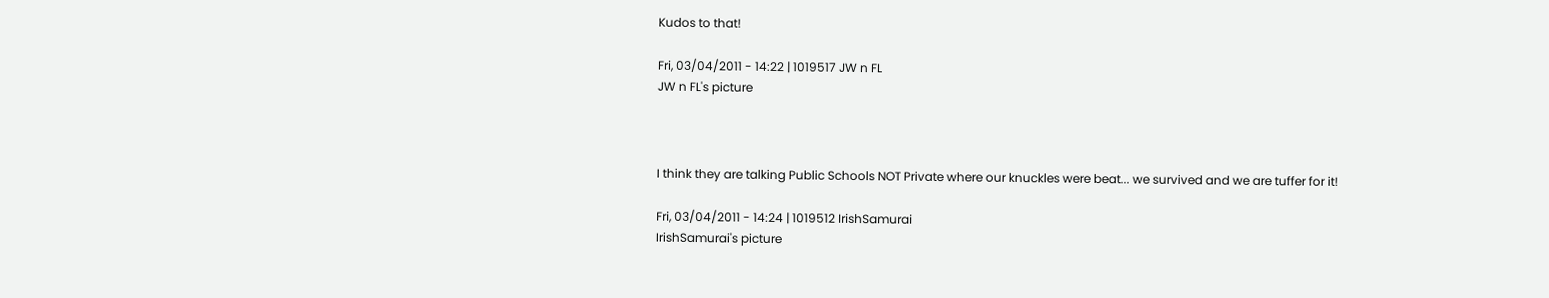Kudos to that!

Fri, 03/04/2011 - 14:22 | 1019517 JW n FL
JW n FL's picture



I think they are talking Public Schools NOT Private where our knuckles were beat... we survived and we are tuffer for it!

Fri, 03/04/2011 - 14:24 | 1019512 IrishSamurai
IrishSamurai's picture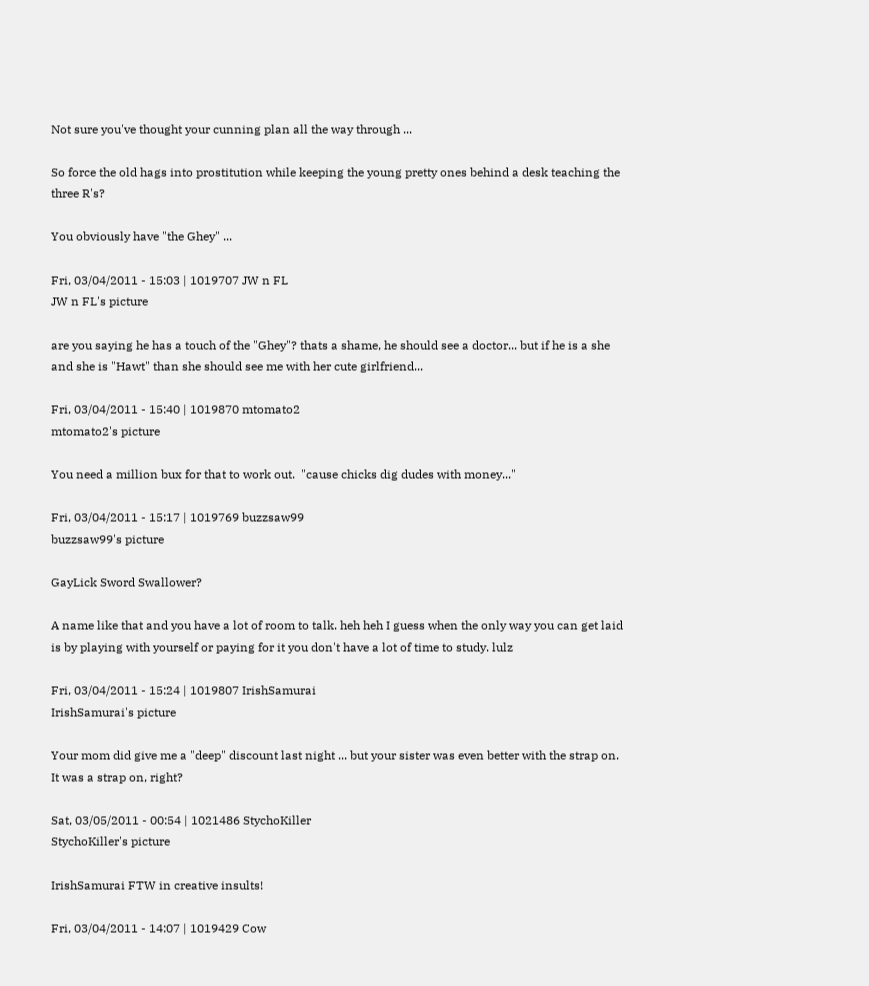Not sure you've thought your cunning plan all the way through ...

So force the old hags into prostitution while keeping the young pretty ones behind a desk teaching the three R's?

You obviously have "the Ghey" ...

Fri, 03/04/2011 - 15:03 | 1019707 JW n FL
JW n FL's picture

are you saying he has a touch of the "Ghey"? thats a shame, he should see a doctor... but if he is a she and she is "Hawt" than she should see me with her cute girlfriend...

Fri, 03/04/2011 - 15:40 | 1019870 mtomato2
mtomato2's picture

You need a million bux for that to work out.  "cause chicks dig dudes with money..."

Fri, 03/04/2011 - 15:17 | 1019769 buzzsaw99
buzzsaw99's picture

GayLick Sword Swallower?

A name like that and you have a lot of room to talk. heh heh I guess when the only way you can get laid is by playing with yourself or paying for it you don't have a lot of time to study. lulz

Fri, 03/04/2011 - 15:24 | 1019807 IrishSamurai
IrishSamurai's picture

Your mom did give me a "deep" discount last night ... but your sister was even better with the strap on.  It was a strap on, right?

Sat, 03/05/2011 - 00:54 | 1021486 StychoKiller
StychoKiller's picture

IrishSamurai FTW in creative insults!

Fri, 03/04/2011 - 14:07 | 1019429 Cow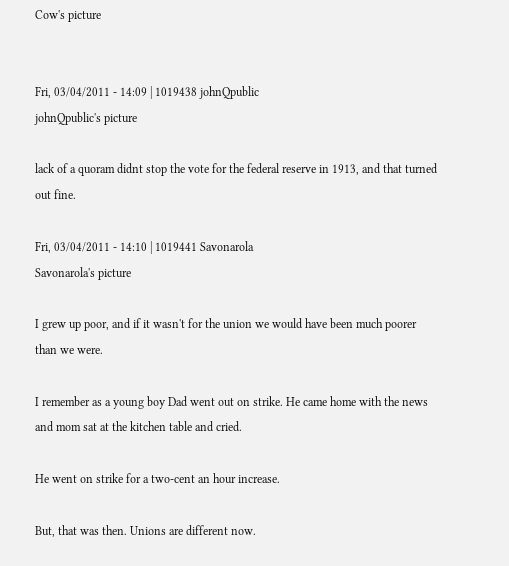Cow's picture


Fri, 03/04/2011 - 14:09 | 1019438 johnQpublic
johnQpublic's picture

lack of a quoram didnt stop the vote for the federal reserve in 1913, and that turned out fine.

Fri, 03/04/2011 - 14:10 | 1019441 Savonarola
Savonarola's picture

I grew up poor, and if it wasn't for the union we would have been much poorer than we were.

I remember as a young boy Dad went out on strike. He came home with the news and mom sat at the kitchen table and cried.

He went on strike for a two-cent an hour increase.

But, that was then. Unions are different now.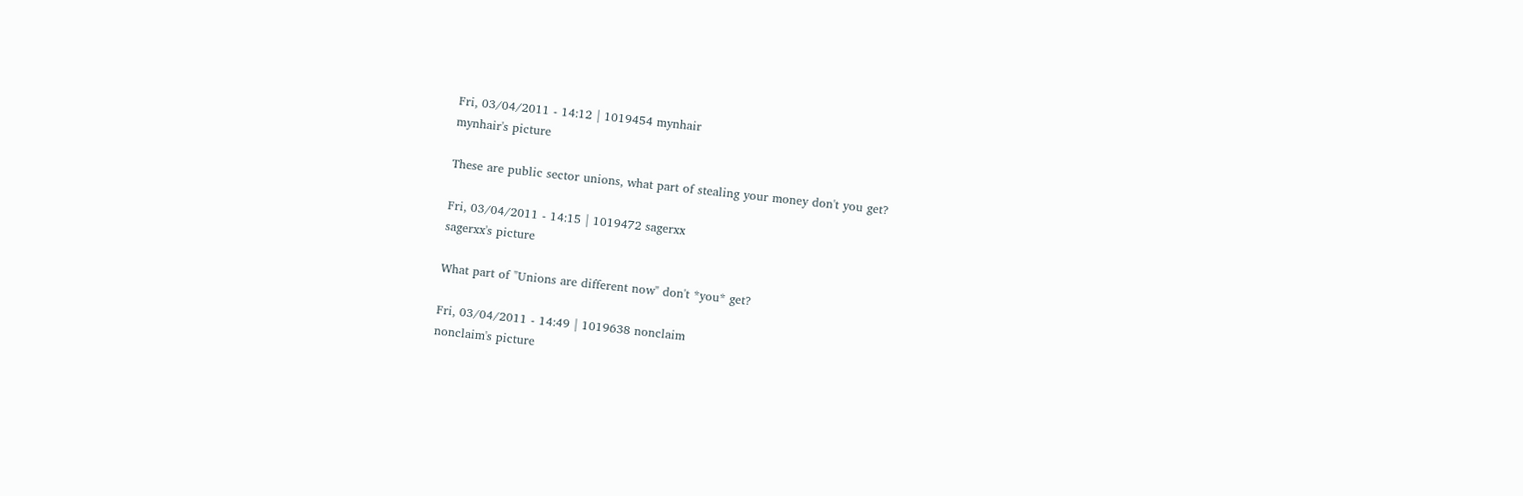Fri, 03/04/2011 - 14:12 | 1019454 mynhair
mynhair's picture

These are public sector unions, what part of stealing your money don't you get?

Fri, 03/04/2011 - 14:15 | 1019472 sagerxx
sagerxx's picture

What part of "Unions are different now" don't *you* get?

Fri, 03/04/2011 - 14:49 | 1019638 nonclaim
nonclaim's picture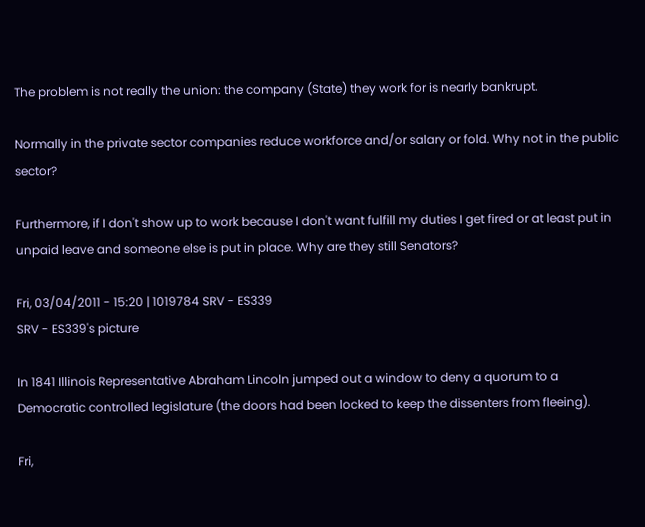The problem is not really the union: the company (State) they work for is nearly bankrupt.

Normally in the private sector companies reduce workforce and/or salary or fold. Why not in the public sector?

Furthermore, if I don't show up to work because I don't want fulfill my duties I get fired or at least put in unpaid leave and someone else is put in place. Why are they still Senators?

Fri, 03/04/2011 - 15:20 | 1019784 SRV - ES339
SRV - ES339's picture

In 1841 Illinois Representative Abraham Lincoln jumped out a window to deny a quorum to a Democratic controlled legislature (the doors had been locked to keep the dissenters from fleeing).

Fri,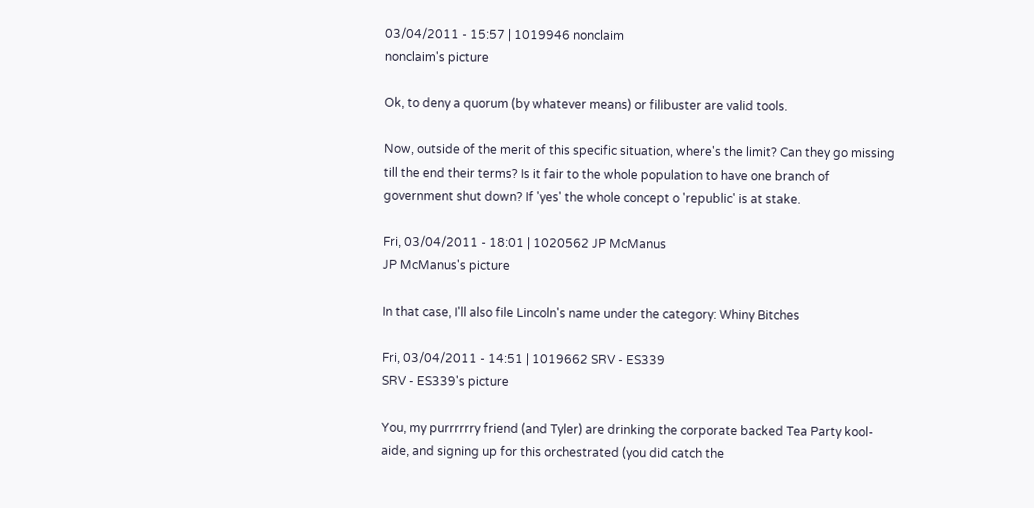03/04/2011 - 15:57 | 1019946 nonclaim
nonclaim's picture

Ok, to deny a quorum (by whatever means) or filibuster are valid tools.

Now, outside of the merit of this specific situation, where's the limit? Can they go missing till the end their terms? Is it fair to the whole population to have one branch of government shut down? If 'yes' the whole concept o 'republic' is at stake.

Fri, 03/04/2011 - 18:01 | 1020562 JP McManus
JP McManus's picture

In that case, I'll also file Lincoln's name under the category: Whiny Bitches

Fri, 03/04/2011 - 14:51 | 1019662 SRV - ES339
SRV - ES339's picture

You, my purrrrrry friend (and Tyler) are drinking the corporate backed Tea Party kool-aide, and signing up for this orchestrated (you did catch the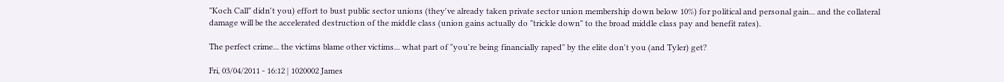"Koch Call" didn't you) effort to bust public sector unions (they've already taken private sector union membership down below 10%) for political and personal gain... and the collateral damage will be the accelerated destruction of the middle class (union gains actually do "trickle down" to the broad middle class pay and benefit rates).

The perfect crime... the victims blame other victims... what part of "you're being financially raped" by the elite don't you (and Tyler) get?

Fri, 03/04/2011 - 16:12 | 1020002 James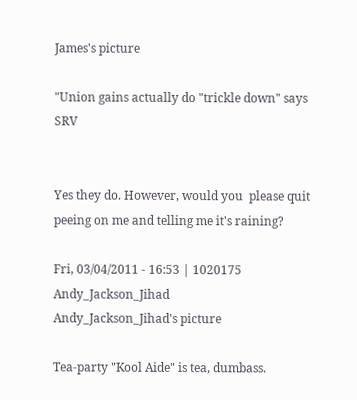James's picture

"Union gains actually do "trickle down" says SRV


Yes they do. However, would you  please quit peeing on me and telling me it's raining?

Fri, 03/04/2011 - 16:53 | 1020175 Andy_Jackson_Jihad
Andy_Jackson_Jihad's picture

Tea-party "Kool Aide" is tea, dumbass.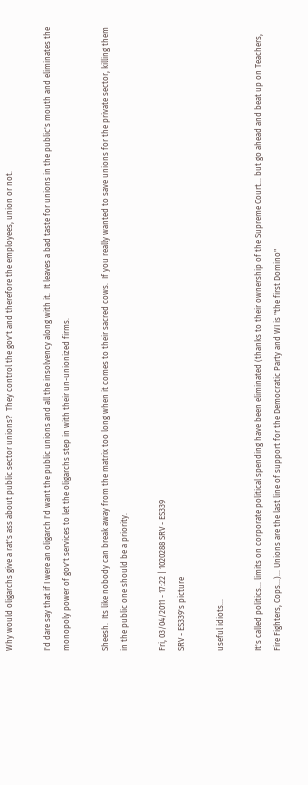Why would oligarchs give a rat's ass about public sector unions?  They control the gov't and therefore the employees, union or not.

I'd dare say that if I were an oligarch I'd want the public unions and all the insolvency along with it.  It leaves a bad taste for unions in the public's mouth and eliminates the monopoly power of gov't services to let the oligarchs step in with their un-unionized firms.

Sheesh.  Its like nobody can break away from the matrix too long when it comes to their sacred cows.  If you really wanted to save unions for the private sector, killing them in the public one should be a priority.

Fri, 03/04/2011 - 17:22 | 1020288 SRV - ES339
SRV - ES339's picture

useful idiots...

It's called politics... limits on corporate political spending have been eliminated (thanks to their ownership of the Supreme Court... but go ahead and beat up on Teachers, Fire Fighters, Cops...)... Unions are the last line of support for the Democratic Party and WI is "the first Domino"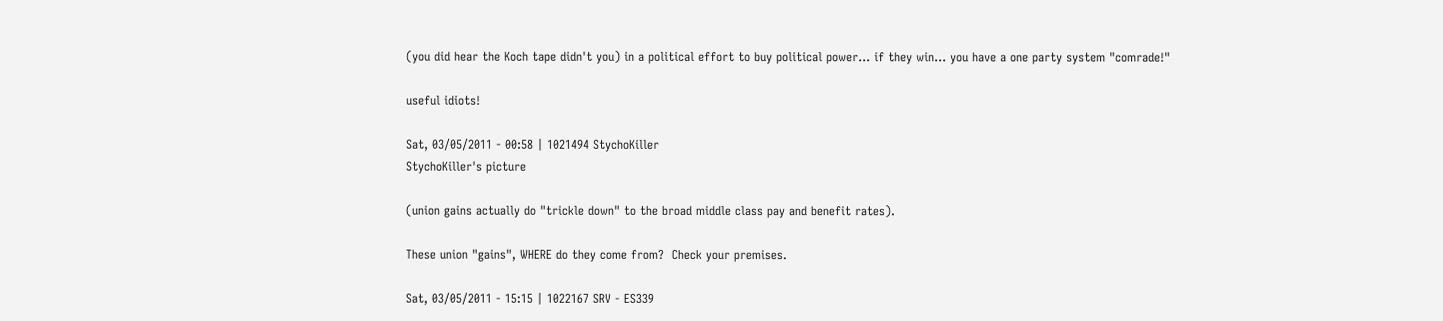(you did hear the Koch tape didn't you) in a political effort to buy political power... if they win... you have a one party system "comrade!"

useful idiots!

Sat, 03/05/2011 - 00:58 | 1021494 StychoKiller
StychoKiller's picture

(union gains actually do "trickle down" to the broad middle class pay and benefit rates).

These union "gains", WHERE do they come from?  Check your premises.

Sat, 03/05/2011 - 15:15 | 1022167 SRV - ES339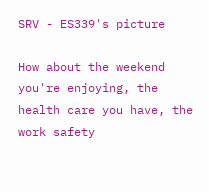SRV - ES339's picture

How about the weekend you're enjoying, the health care you have, the work safety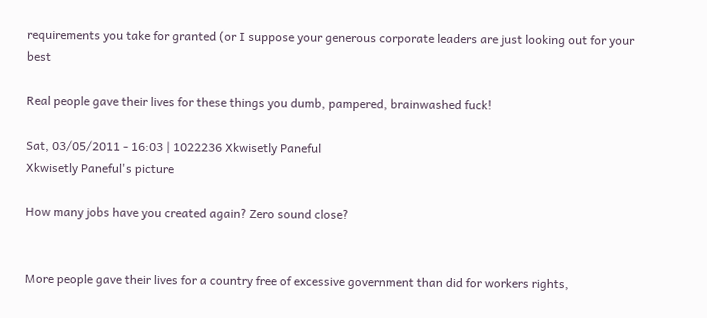requirements you take for granted (or I suppose your generous corporate leaders are just looking out for your best

Real people gave their lives for these things you dumb, pampered, brainwashed fuck!

Sat, 03/05/2011 - 16:03 | 1022236 Xkwisetly Paneful
Xkwisetly Paneful's picture

How many jobs have you created again? Zero sound close?


More people gave their lives for a country free of excessive government than did for workers rights,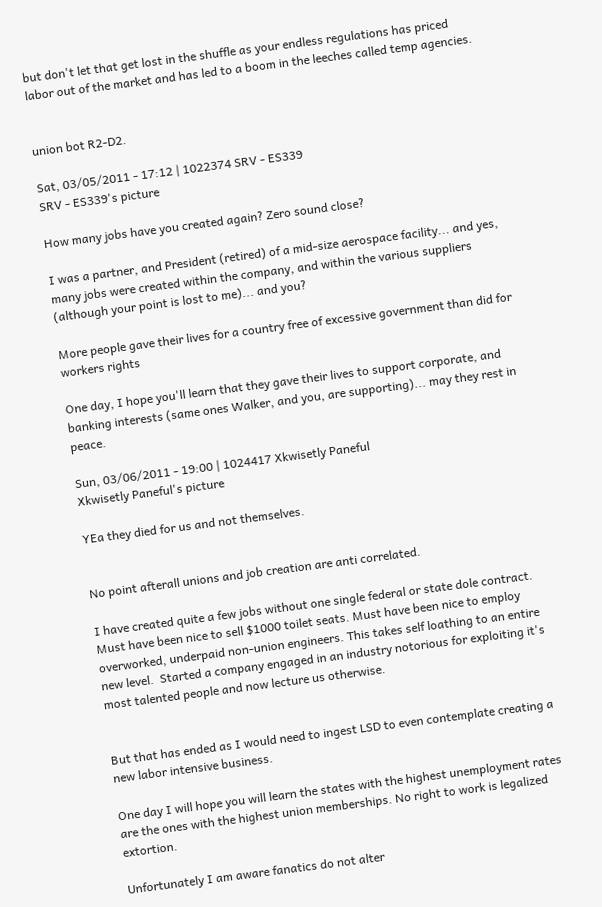but don't let that get lost in the shuffle as your endless regulations has priced labor out of the market and has led to a boom in the leeches called temp agencies.


union bot R2-D2.

Sat, 03/05/2011 - 17:12 | 1022374 SRV - ES339
SRV - ES339's picture

How many jobs have you created again? Zero sound close?

I was a partner, and President (retired) of a mid-size aerospace facility... and yes, many jobs were created within the company, and within the various suppliers (although your point is lost to me)... and you?

More people gave their lives for a country free of excessive government than did for workers rights

One day, I hope you'll learn that they gave their lives to support corporate, and banking interests (same ones Walker, and you, are supporting)... may they rest in peace.

Sun, 03/06/2011 - 19:00 | 1024417 Xkwisetly Paneful
Xkwisetly Paneful's picture

YEa they died for us and not themselves.


No point afterall unions and job creation are anti correlated.

I have created quite a few jobs without one single federal or state dole contract.  Must have been nice to sell $1000 toilet seats. Must have been nice to employ overworked, underpaid non-union engineers. This takes self loathing to an entire new level.  Started a company engaged in an industry notorious for exploiting it's most talented people and now lecture us otherwise.


But that has ended as I would need to ingest LSD to even contemplate creating a new labor intensive business.

One day I will hope you will learn the states with the highest unemployment rates are the ones with the highest union memberships. No right to work is legalized extortion.

Unfortunately I am aware fanatics do not alter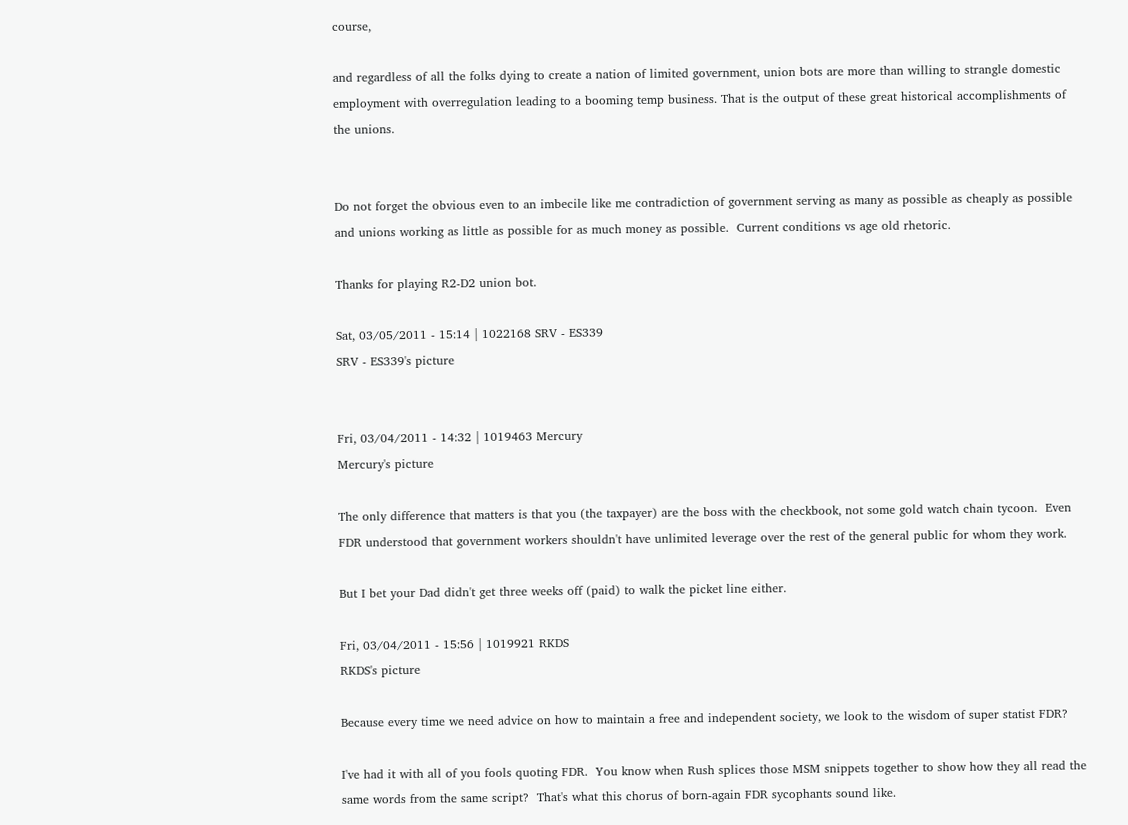course,

and regardless of all the folks dying to create a nation of limited government, union bots are more than willing to strangle domestic employment with overregulation leading to a booming temp business. That is the output of these great historical accomplishments of the unions.


Do not forget the obvious even to an imbecile like me contradiction of government serving as many as possible as cheaply as possible and unions working as little as possible for as much money as possible.  Current conditions vs age old rhetoric.

Thanks for playing R2-D2 union bot.

Sat, 03/05/2011 - 15:14 | 1022168 SRV - ES339
SRV - ES339's picture


Fri, 03/04/2011 - 14:32 | 1019463 Mercury
Mercury's picture

The only difference that matters is that you (the taxpayer) are the boss with the checkbook, not some gold watch chain tycoon.  Even FDR understood that government workers shouldn't have unlimited leverage over the rest of the general public for whom they work.

But I bet your Dad didn't get three weeks off (paid) to walk the picket line either.

Fri, 03/04/2011 - 15:56 | 1019921 RKDS
RKDS's picture

Because every time we need advice on how to maintain a free and independent society, we look to the wisdom of super statist FDR?

I've had it with all of you fools quoting FDR.  You know when Rush splices those MSM snippets together to show how they all read the same words from the same script?  That's what this chorus of born-again FDR sycophants sound like.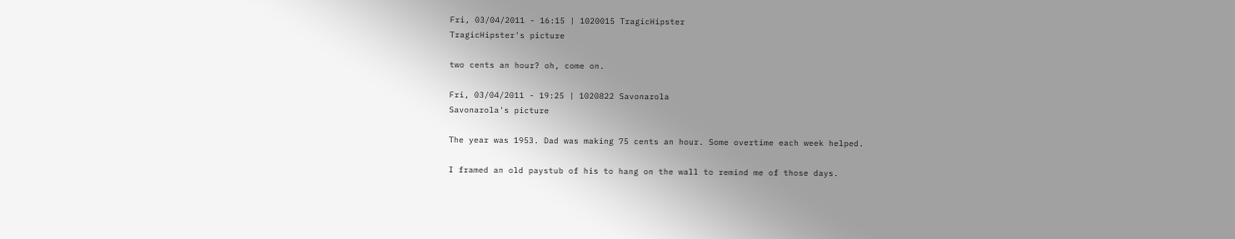Fri, 03/04/2011 - 16:15 | 1020015 TragicHipster
TragicHipster's picture

two cents an hour? oh, come on.

Fri, 03/04/2011 - 19:25 | 1020822 Savonarola
Savonarola's picture

The year was 1953. Dad was making 75 cents an hour. Some overtime each week helped.

I framed an old paystub of his to hang on the wall to remind me of those days.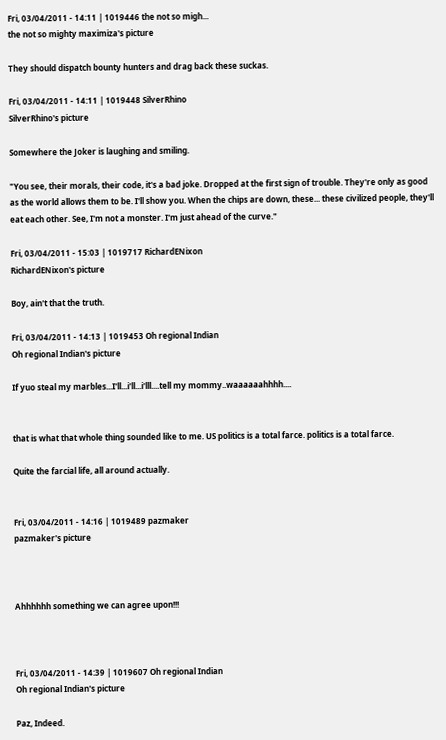Fri, 03/04/2011 - 14:11 | 1019446 the not so migh...
the not so mighty maximiza's picture

They should dispatch bounty hunters and drag back these suckas.

Fri, 03/04/2011 - 14:11 | 1019448 SilverRhino
SilverRhino's picture

Somewhere the Joker is laughing and smiling.

"You see, their morals, their code, it's a bad joke. Dropped at the first sign of trouble. They're only as good as the world allows them to be. I'll show you. When the chips are down, these... these civilized people, they'll eat each other. See, I'm not a monster. I'm just ahead of the curve."

Fri, 03/04/2011 - 15:03 | 1019717 RichardENixon
RichardENixon's picture

Boy, ain't that the truth.

Fri, 03/04/2011 - 14:13 | 1019453 Oh regional Indian
Oh regional Indian's picture

If yuo steal my marbles...I'll...i'll...i'lll....tell my mommy..waaaaaahhhh....


that is what that whole thing sounded like to me. US politics is a total farce. politics is a total farce.

Quite the farcial life, all around actually.


Fri, 03/04/2011 - 14:16 | 1019489 pazmaker
pazmaker's picture



Ahhhhhh something we can agree upon!!!



Fri, 03/04/2011 - 14:39 | 1019607 Oh regional Indian
Oh regional Indian's picture

Paz, Indeed.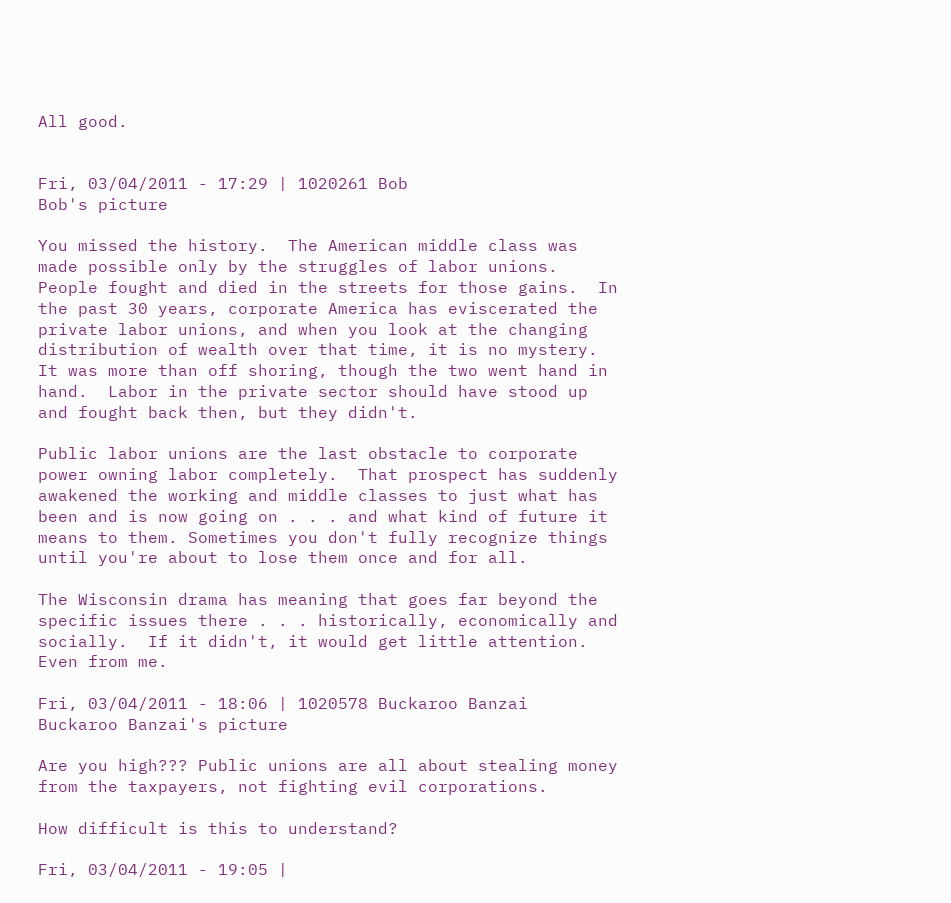All good.


Fri, 03/04/2011 - 17:29 | 1020261 Bob
Bob's picture

You missed the history.  The American middle class was made possible only by the struggles of labor unions.  People fought and died in the streets for those gains.  In the past 30 years, corporate America has eviscerated the private labor unions, and when you look at the changing distribution of wealth over that time, it is no mystery.  It was more than off shoring, though the two went hand in hand.  Labor in the private sector should have stood up and fought back then, but they didn't.

Public labor unions are the last obstacle to corporate power owning labor completely.  That prospect has suddenly awakened the working and middle classes to just what has been and is now going on . . . and what kind of future it means to them. Sometimes you don't fully recognize things until you're about to lose them once and for all.

The Wisconsin drama has meaning that goes far beyond the specific issues there . . . historically, economically and socially.  If it didn't, it would get little attention.  Even from me.

Fri, 03/04/2011 - 18:06 | 1020578 Buckaroo Banzai
Buckaroo Banzai's picture

Are you high??? Public unions are all about stealing money from the taxpayers, not fighting evil corporations.

How difficult is this to understand?

Fri, 03/04/2011 - 19:05 |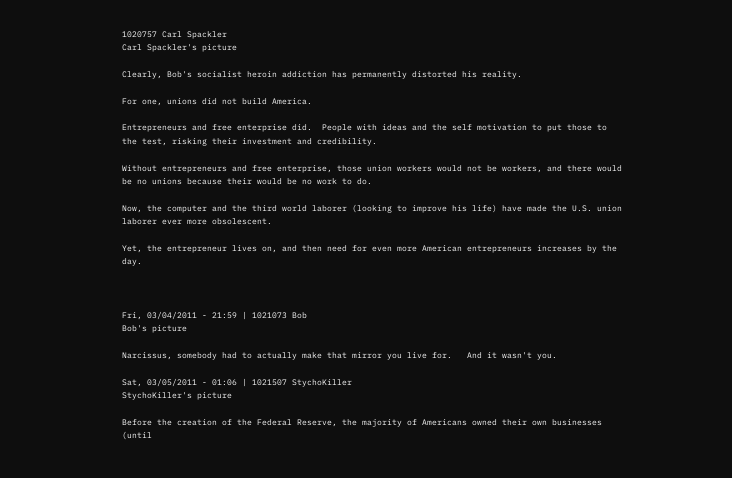1020757 Carl Spackler
Carl Spackler's picture

Clearly, Bob's socialist heroin addiction has permanently distorted his reality.

For one, unions did not build America.

Entrepreneurs and free enterprise did.  People with ideas and the self motivation to put those to the test, risking their investment and credibility.

Without entrepreneurs and free enterprise, those union workers would not be workers, and there would be no unions because their would be no work to do.

Now, the computer and the third world laborer (looking to improve his life) have made the U.S. union laborer ever more obsolescent.

Yet, the entrepreneur lives on, and then need for even more American entrepreneurs increases by the day.



Fri, 03/04/2011 - 21:59 | 1021073 Bob
Bob's picture

Narcissus, somebody had to actually make that mirror you live for.   And it wasn't you.

Sat, 03/05/2011 - 01:06 | 1021507 StychoKiller
StychoKiller's picture

Before the creation of the Federal Reserve, the majority of Americans owned their own businesses (until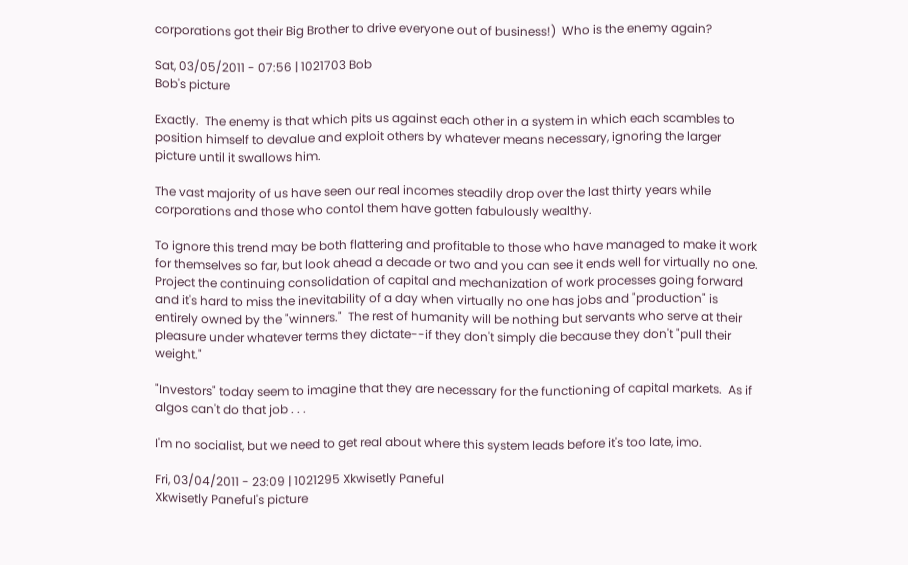corporations got their Big Brother to drive everyone out of business!)  Who is the enemy again?

Sat, 03/05/2011 - 07:56 | 1021703 Bob
Bob's picture

Exactly.  The enemy is that which pits us against each other in a system in which each scambles to position himself to devalue and exploit others by whatever means necessary, ignoring the larger picture until it swallows him.

The vast majority of us have seen our real incomes steadily drop over the last thirty years while corporations and those who contol them have gotten fabulously wealthy.

To ignore this trend may be both flattering and profitable to those who have managed to make it work for themselves so far, but look ahead a decade or two and you can see it ends well for virtually no one.  Project the continuing consolidation of capital and mechanization of work processes going forward and it's hard to miss the inevitability of a day when virtually no one has jobs and "production" is entirely owned by the "winners."  The rest of humanity will be nothing but servants who serve at their pleasure under whatever terms they dictate--if they don't simply die because they don't "pull their weight."

"Investors" today seem to imagine that they are necessary for the functioning of capital markets.  As if algos can't do that job . . .

I'm no socialist, but we need to get real about where this system leads before it's too late, imo.

Fri, 03/04/2011 - 23:09 | 1021295 Xkwisetly Paneful
Xkwisetly Paneful's picture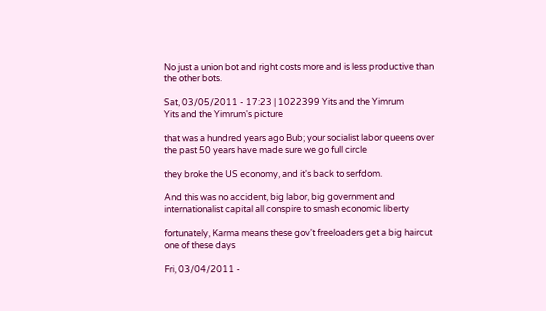No just a union bot and right costs more and is less productive than the other bots.

Sat, 03/05/2011 - 17:23 | 1022399 Yits and the Yimrum
Yits and the Yimrum's picture

that was a hundred years ago Bub; your socialist labor queens over the past 50 years have made sure we go full circle

they broke the US economy, and it's back to serfdom.

And this was no accident, big labor, big government and internationalist capital all conspire to smash economic liberty

fortunately, Karma means these gov't freeloaders get a big haircut one of these days

Fri, 03/04/2011 -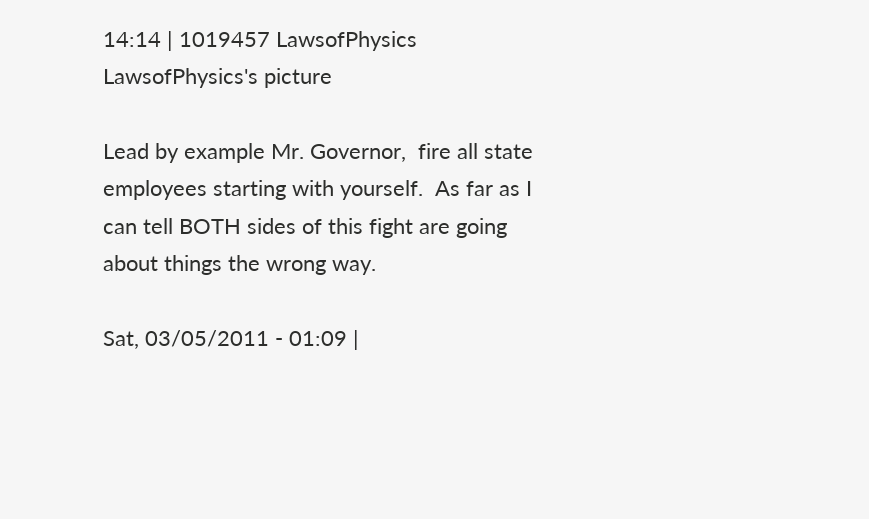14:14 | 1019457 LawsofPhysics
LawsofPhysics's picture

Lead by example Mr. Governor,  fire all state employees starting with yourself.  As far as I can tell BOTH sides of this fight are going about things the wrong way.

Sat, 03/05/2011 - 01:09 |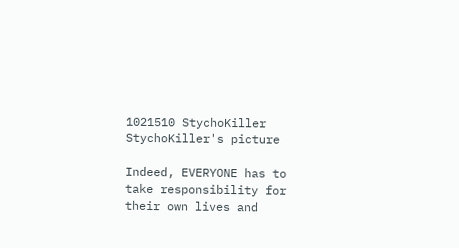1021510 StychoKiller
StychoKiller's picture

Indeed, EVERYONE has to take responsibility for their own lives and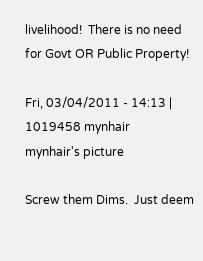livelihood!  There is no need for Govt OR Public Property!

Fri, 03/04/2011 - 14:13 | 1019458 mynhair
mynhair's picture

Screw them Dims.  Just deem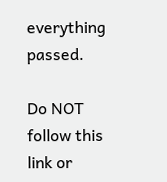everything passed.

Do NOT follow this link or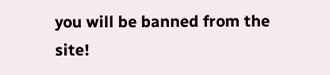you will be banned from the site!